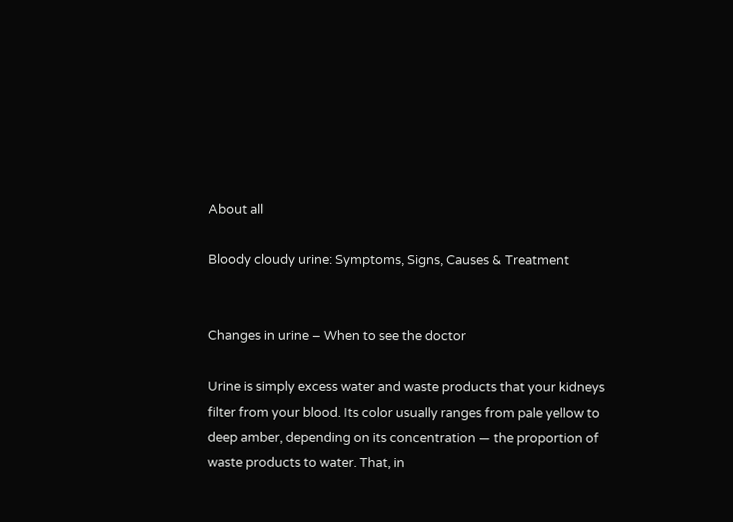About all

Bloody cloudy urine: Symptoms, Signs, Causes & Treatment


Changes in urine – When to see the doctor

Urine is simply excess water and waste products that your kidneys filter from your blood. Its color usually ranges from pale yellow to deep amber, depending on its concentration — the proportion of waste products to water. That, in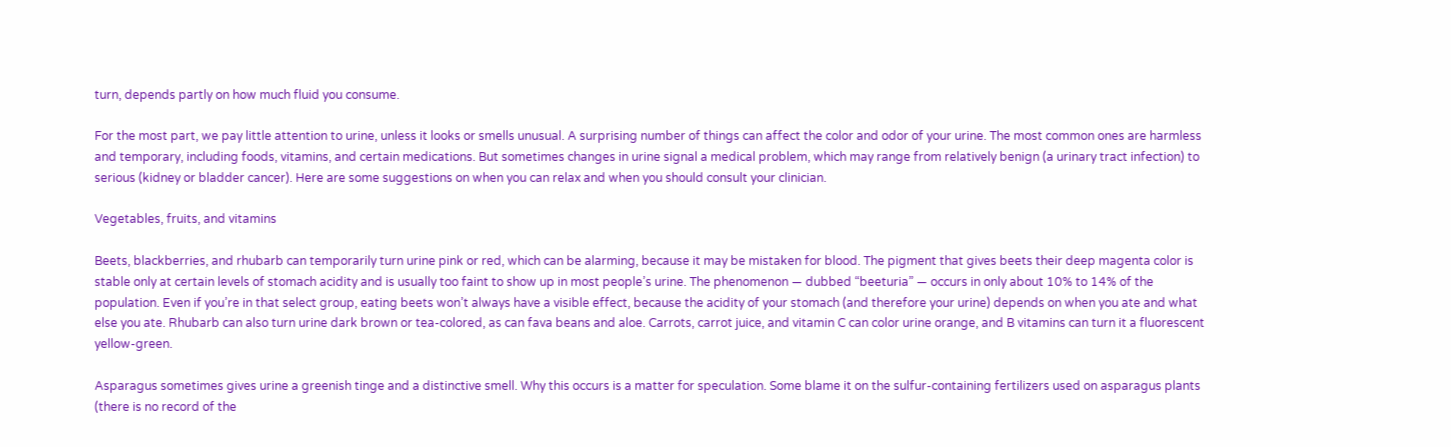turn, depends partly on how much fluid you consume.

For the most part, we pay little attention to urine, unless it looks or smells unusual. A surprising number of things can affect the color and odor of your urine. The most common ones are harmless and temporary, including foods, vitamins, and certain medications. But sometimes changes in urine signal a medical problem, which may range from relatively benign (a urinary tract infection) to serious (kidney or bladder cancer). Here are some suggestions on when you can relax and when you should consult your clinician.

Vegetables, fruits, and vitamins

Beets, blackberries, and rhubarb can temporarily turn urine pink or red, which can be alarming, because it may be mistaken for blood. The pigment that gives beets their deep magenta color is stable only at certain levels of stomach acidity and is usually too faint to show up in most people’s urine. The phenomenon — dubbed “beeturia” — occurs in only about 10% to 14% of the population. Even if you’re in that select group, eating beets won’t always have a visible effect, because the acidity of your stomach (and therefore your urine) depends on when you ate and what else you ate. Rhubarb can also turn urine dark brown or tea-colored, as can fava beans and aloe. Carrots, carrot juice, and vitamin C can color urine orange, and B vitamins can turn it a fluorescent yellow-green.

Asparagus sometimes gives urine a greenish tinge and a distinctive smell. Why this occurs is a matter for speculation. Some blame it on the sulfur-containing fertilizers used on asparagus plants (there is no record of the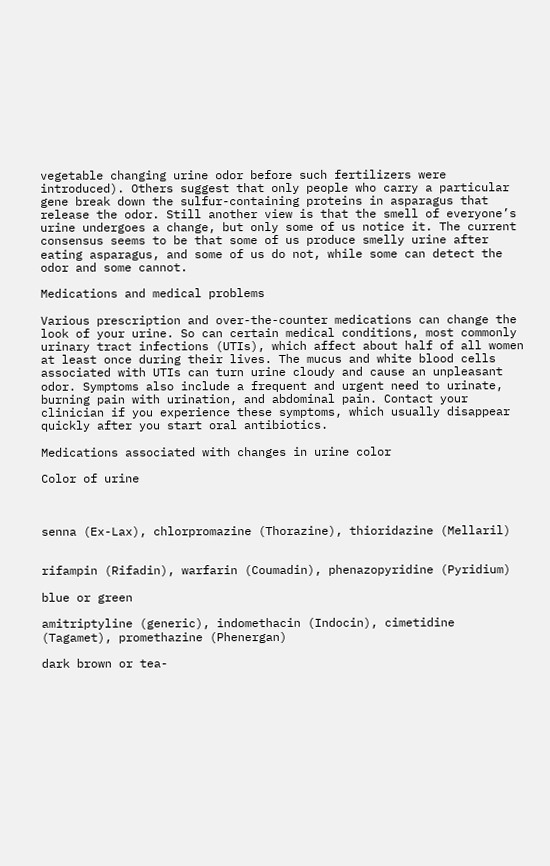vegetable changing urine odor before such fertilizers were introduced). Others suggest that only people who carry a particular gene break down the sulfur-containing proteins in asparagus that release the odor. Still another view is that the smell of everyone’s urine undergoes a change, but only some of us notice it. The current consensus seems to be that some of us produce smelly urine after eating asparagus, and some of us do not, while some can detect the odor and some cannot.

Medications and medical problems

Various prescription and over-the-counter medications can change the look of your urine. So can certain medical conditions, most commonly urinary tract infections (UTIs), which affect about half of all women at least once during their lives. The mucus and white blood cells associated with UTIs can turn urine cloudy and cause an unpleasant odor. Symptoms also include a frequent and urgent need to urinate, burning pain with urination, and abdominal pain. Contact your clinician if you experience these symptoms, which usually disappear quickly after you start oral antibiotics.

Medications associated with changes in urine color

Color of urine



senna (Ex-Lax), chlorpromazine (Thorazine), thioridazine (Mellaril)


rifampin (Rifadin), warfarin (Coumadin), phenazopyridine (Pyridium)

blue or green

amitriptyline (generic), indomethacin (Indocin), cimetidine (Tagamet), promethazine (Phenergan)

dark brown or tea-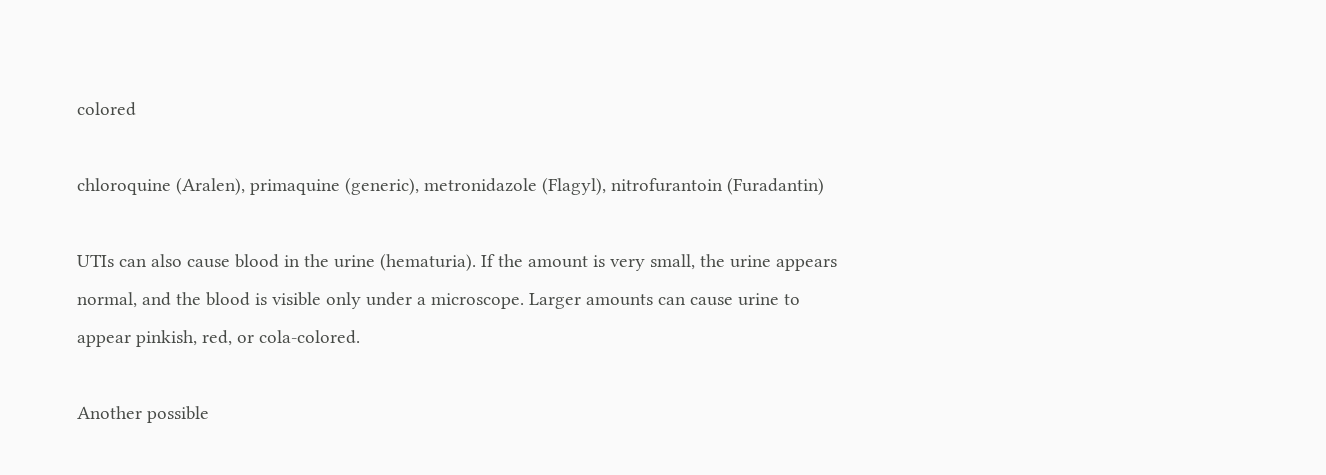colored

chloroquine (Aralen), primaquine (generic), metronidazole (Flagyl), nitrofurantoin (Furadantin)

UTIs can also cause blood in the urine (hematuria). If the amount is very small, the urine appears normal, and the blood is visible only under a microscope. Larger amounts can cause urine to appear pinkish, red, or cola-colored.

Another possible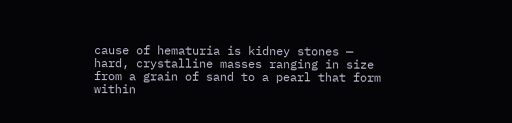cause of hematuria is kidney stones — hard, crystalline masses ranging in size from a grain of sand to a pearl that form within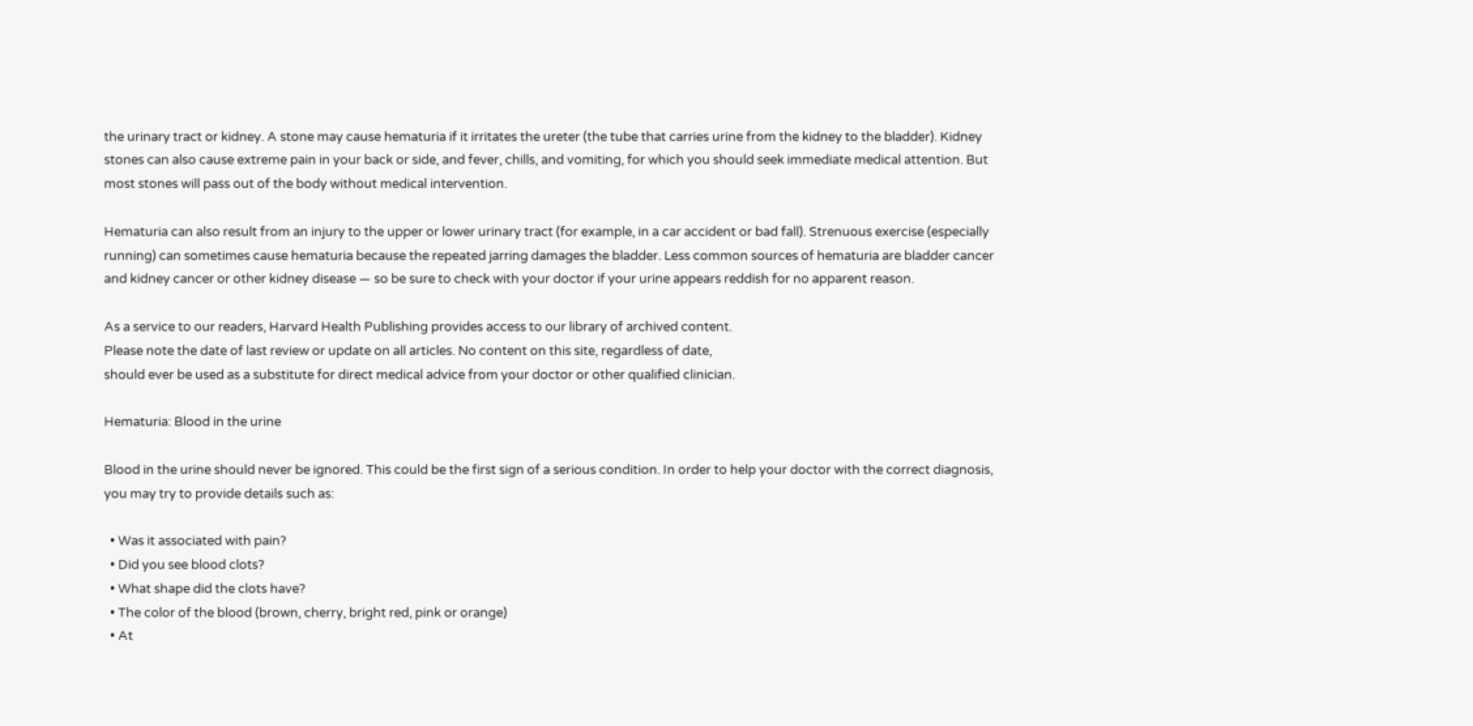the urinary tract or kidney. A stone may cause hematuria if it irritates the ureter (the tube that carries urine from the kidney to the bladder). Kidney stones can also cause extreme pain in your back or side, and fever, chills, and vomiting, for which you should seek immediate medical attention. But most stones will pass out of the body without medical intervention.

Hematuria can also result from an injury to the upper or lower urinary tract (for example, in a car accident or bad fall). Strenuous exercise (especially running) can sometimes cause hematuria because the repeated jarring damages the bladder. Less common sources of hematuria are bladder cancer and kidney cancer or other kidney disease — so be sure to check with your doctor if your urine appears reddish for no apparent reason.

As a service to our readers, Harvard Health Publishing provides access to our library of archived content.
Please note the date of last review or update on all articles. No content on this site, regardless of date,
should ever be used as a substitute for direct medical advice from your doctor or other qualified clinician.

Hematuria: Blood in the urine

Blood in the urine should never be ignored. This could be the first sign of a serious condition. In order to help your doctor with the correct diagnosis, you may try to provide details such as:

  • Was it associated with pain?
  • Did you see blood clots?
  • What shape did the clots have?
  • The color of the blood (brown, cherry, bright red, pink or orange)
  • At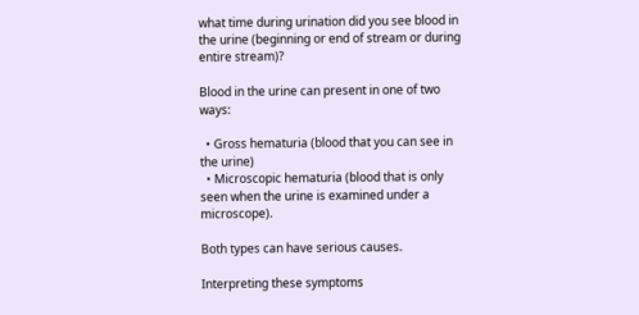what time during urination did you see blood in the urine (beginning or end of stream or during entire stream)?

Blood in the urine can present in one of two ways:

  • Gross hematuria (blood that you can see in the urine)
  • Microscopic hematuria (blood that is only seen when the urine is examined under a microscope).

Both types can have serious causes.

Interpreting these symptoms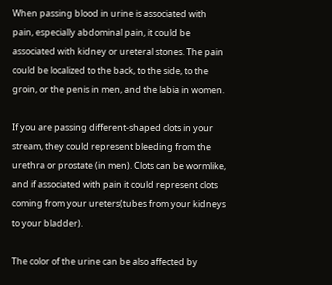When passing blood in urine is associated with pain, especially abdominal pain, it could be associated with kidney or ureteral stones. The pain could be localized to the back, to the side, to the groin, or the penis in men, and the labia in women.

If you are passing different-shaped clots in your stream, they could represent bleeding from the urethra or prostate (in men). Clots can be wormlike, and if associated with pain it could represent clots coming from your ureters(tubes from your kidneys to your bladder).

The color of the urine can be also affected by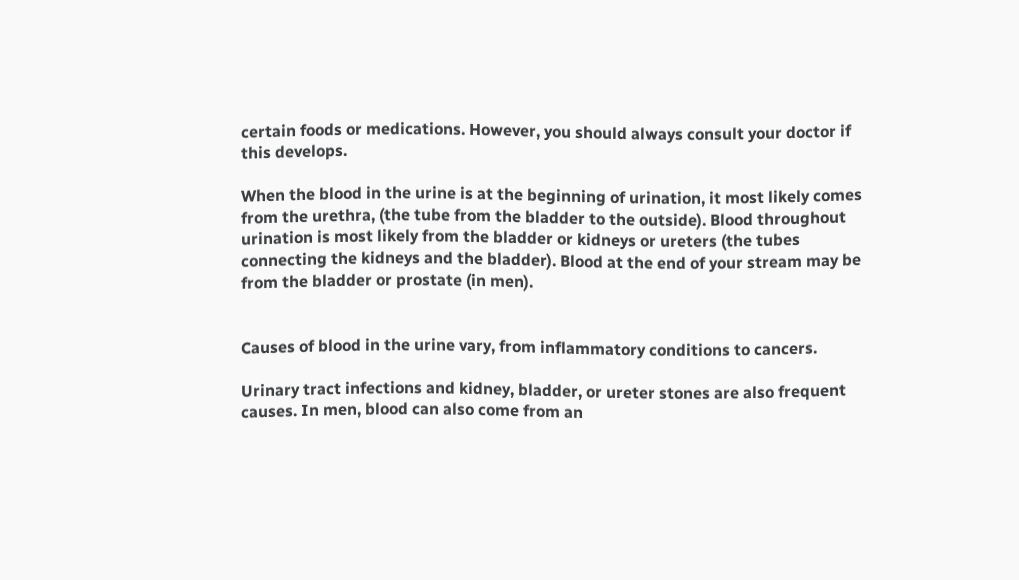certain foods or medications. However, you should always consult your doctor if this develops.

When the blood in the urine is at the beginning of urination, it most likely comes from the urethra, (the tube from the bladder to the outside). Blood throughout urination is most likely from the bladder or kidneys or ureters (the tubes connecting the kidneys and the bladder). Blood at the end of your stream may be from the bladder or prostate (in men).


Causes of blood in the urine vary, from inflammatory conditions to cancers.

Urinary tract infections and kidney, bladder, or ureter stones are also frequent causes. In men, blood can also come from an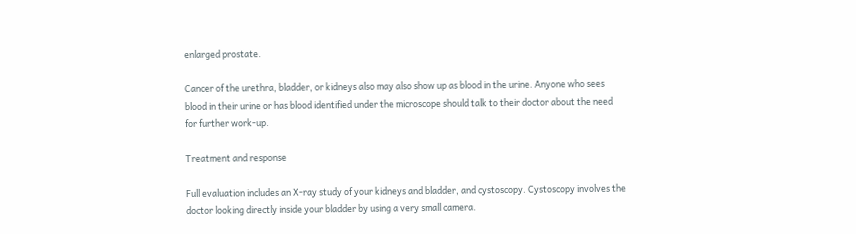enlarged prostate.

Cancer of the urethra, bladder, or kidneys also may also show up as blood in the urine. Anyone who sees blood in their urine or has blood identified under the microscope should talk to their doctor about the need for further work-up.

Treatment and response

Full evaluation includes an X-ray study of your kidneys and bladder, and cystoscopy. Cystoscopy involves the doctor looking directly inside your bladder by using a very small camera.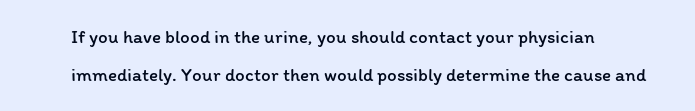If you have blood in the urine, you should contact your physician immediately. Your doctor then would possibly determine the cause and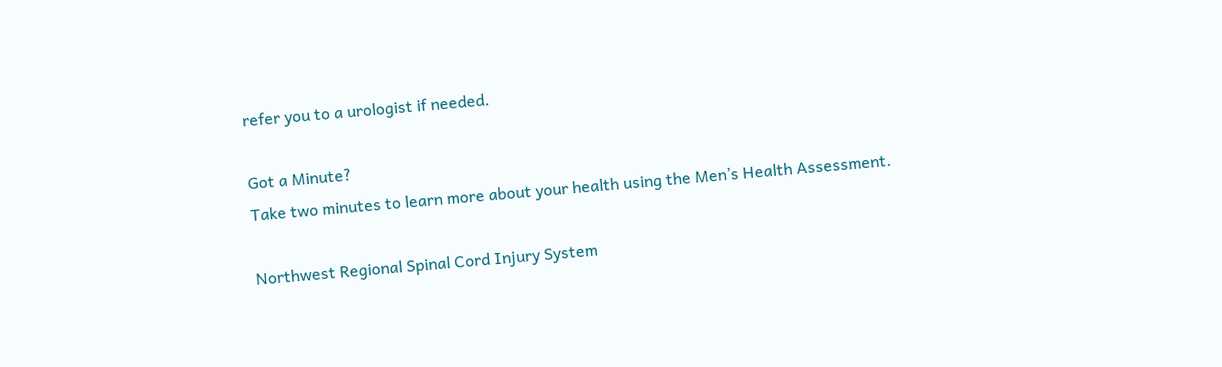refer you to a urologist if needed.

Got a Minute?
Take two minutes to learn more about your health using the Men’s Health Assessment.

Northwest Regional Spinal Cord Injury System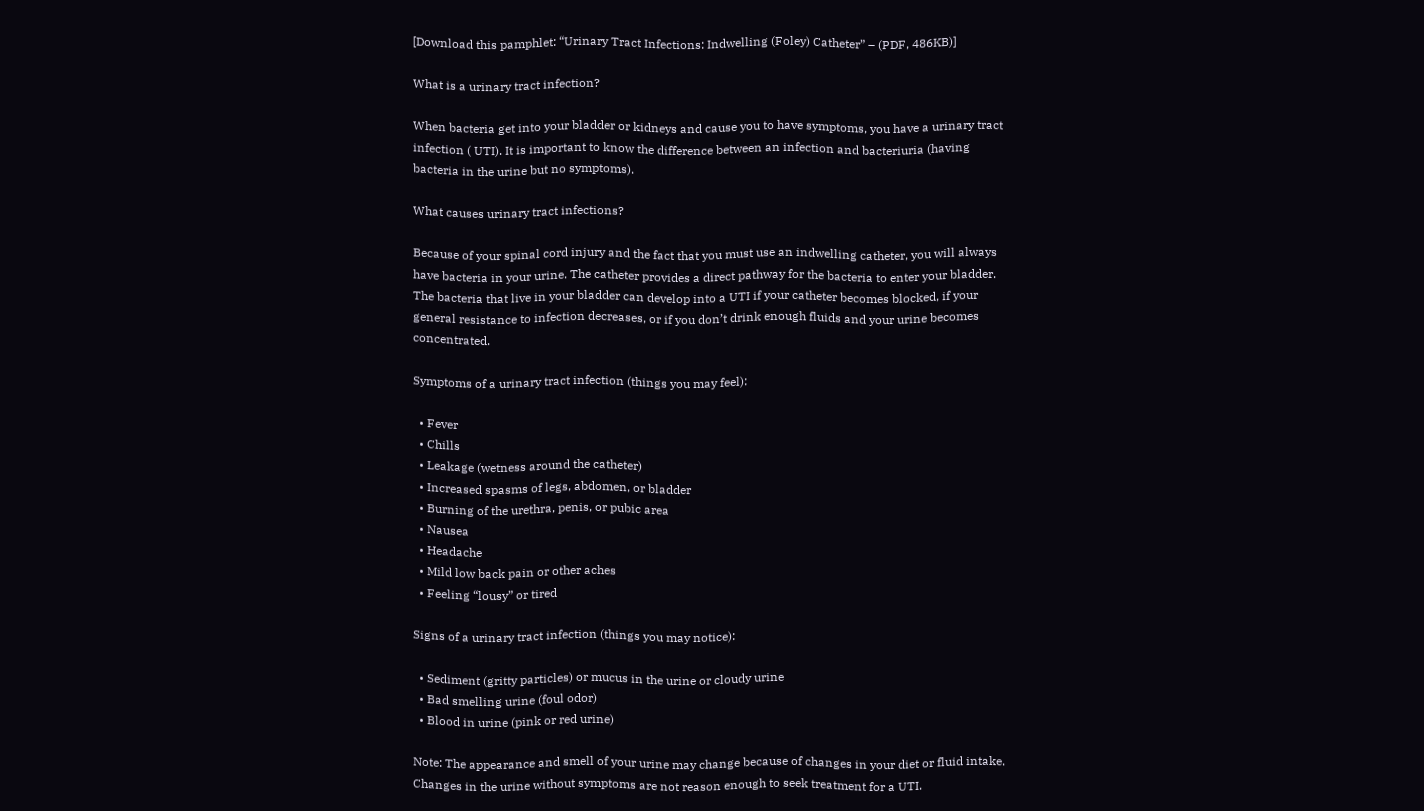[Download this pamphlet: “Urinary Tract Infections: Indwelling (Foley) Catheter” – (PDF, 486KB)]

What is a urinary tract infection?

When bacteria get into your bladder or kidneys and cause you to have symptoms, you have a urinary tract infection ( UTI). It is important to know the difference between an infection and bacteriuria (having bacteria in the urine but no symptoms).

What causes urinary tract infections?

Because of your spinal cord injury and the fact that you must use an indwelling catheter, you will always have bacteria in your urine. The catheter provides a direct pathway for the bacteria to enter your bladder. The bacteria that live in your bladder can develop into a UTI if your catheter becomes blocked, if your general resistance to infection decreases, or if you don’t drink enough fluids and your urine becomes concentrated.

Symptoms of a urinary tract infection (things you may feel):

  • Fever
  • Chills
  • Leakage (wetness around the catheter)
  • Increased spasms of legs, abdomen, or bladder
  • Burning of the urethra, penis, or pubic area
  • Nausea
  • Headache
  • Mild low back pain or other aches
  • Feeling “lousy” or tired

Signs of a urinary tract infection (things you may notice):

  • Sediment (gritty particles) or mucus in the urine or cloudy urine
  • Bad smelling urine (foul odor)
  • Blood in urine (pink or red urine)

Note: The appearance and smell of your urine may change because of changes in your diet or fluid intake. Changes in the urine without symptoms are not reason enough to seek treatment for a UTI.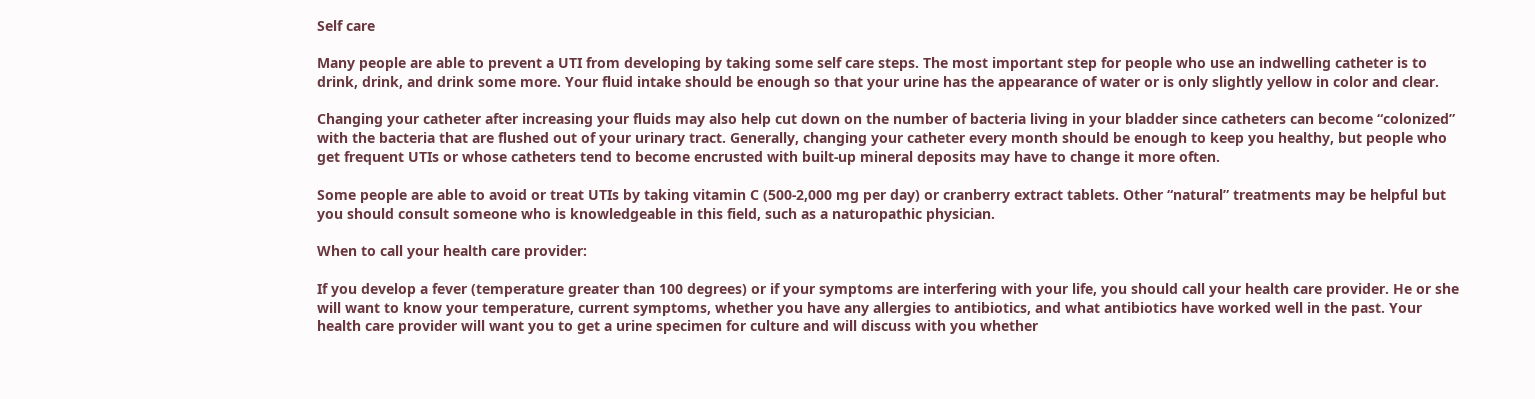Self care

Many people are able to prevent a UTI from developing by taking some self care steps. The most important step for people who use an indwelling catheter is to drink, drink, and drink some more. Your fluid intake should be enough so that your urine has the appearance of water or is only slightly yellow in color and clear.

Changing your catheter after increasing your fluids may also help cut down on the number of bacteria living in your bladder since catheters can become “colonized” with the bacteria that are flushed out of your urinary tract. Generally, changing your catheter every month should be enough to keep you healthy, but people who get frequent UTIs or whose catheters tend to become encrusted with built-up mineral deposits may have to change it more often.

Some people are able to avoid or treat UTIs by taking vitamin C (500-2,000 mg per day) or cranberry extract tablets. Other “natural” treatments may be helpful but you should consult someone who is knowledgeable in this field, such as a naturopathic physician.

When to call your health care provider:

If you develop a fever (temperature greater than 100 degrees) or if your symptoms are interfering with your life, you should call your health care provider. He or she will want to know your temperature, current symptoms, whether you have any allergies to antibiotics, and what antibiotics have worked well in the past. Your health care provider will want you to get a urine specimen for culture and will discuss with you whether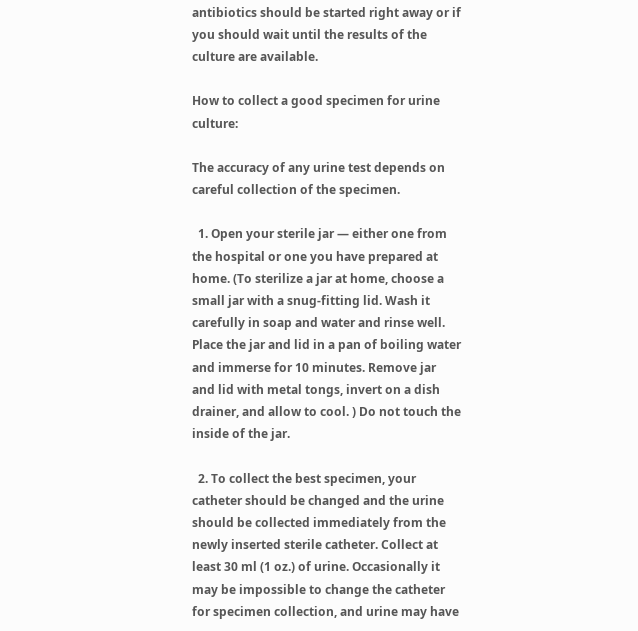antibiotics should be started right away or if you should wait until the results of the culture are available.

How to collect a good specimen for urine culture:

The accuracy of any urine test depends on careful collection of the specimen.

  1. Open your sterile jar — either one from the hospital or one you have prepared at home. (To sterilize a jar at home, choose a small jar with a snug-fitting lid. Wash it carefully in soap and water and rinse well. Place the jar and lid in a pan of boiling water and immerse for 10 minutes. Remove jar and lid with metal tongs, invert on a dish drainer, and allow to cool. ) Do not touch the inside of the jar.

  2. To collect the best specimen, your catheter should be changed and the urine should be collected immediately from the newly inserted sterile catheter. Collect at least 30 ml (1 oz.) of urine. Occasionally it may be impossible to change the catheter for specimen collection, and urine may have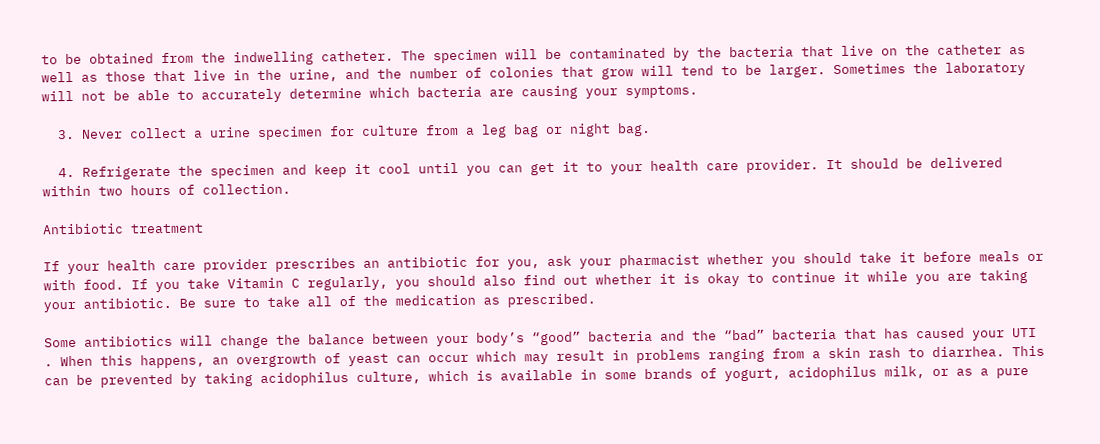to be obtained from the indwelling catheter. The specimen will be contaminated by the bacteria that live on the catheter as well as those that live in the urine, and the number of colonies that grow will tend to be larger. Sometimes the laboratory will not be able to accurately determine which bacteria are causing your symptoms.

  3. Never collect a urine specimen for culture from a leg bag or night bag.

  4. Refrigerate the specimen and keep it cool until you can get it to your health care provider. It should be delivered within two hours of collection.

Antibiotic treatment

If your health care provider prescribes an antibiotic for you, ask your pharmacist whether you should take it before meals or with food. If you take Vitamin C regularly, you should also find out whether it is okay to continue it while you are taking your antibiotic. Be sure to take all of the medication as prescribed.

Some antibiotics will change the balance between your body’s “good” bacteria and the “bad” bacteria that has caused your UTI . When this happens, an overgrowth of yeast can occur which may result in problems ranging from a skin rash to diarrhea. This can be prevented by taking acidophilus culture, which is available in some brands of yogurt, acidophilus milk, or as a pure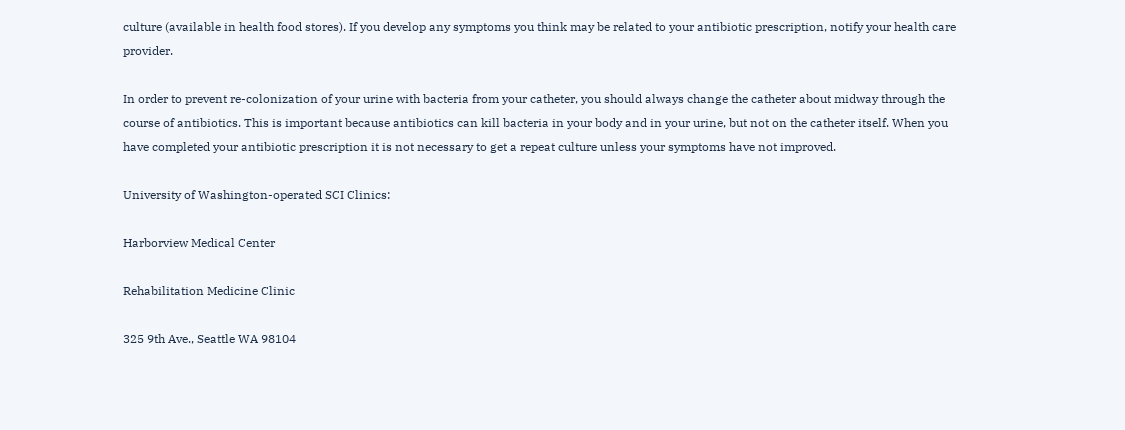culture (available in health food stores). If you develop any symptoms you think may be related to your antibiotic prescription, notify your health care provider.

In order to prevent re-colonization of your urine with bacteria from your catheter, you should always change the catheter about midway through the course of antibiotics. This is important because antibiotics can kill bacteria in your body and in your urine, but not on the catheter itself. When you have completed your antibiotic prescription it is not necessary to get a repeat culture unless your symptoms have not improved.

University of Washington-operated SCI Clinics:

Harborview Medical Center

Rehabilitation Medicine Clinic

325 9th Ave., Seattle WA 98104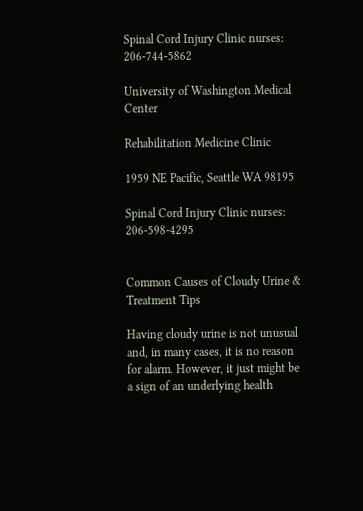Spinal Cord Injury Clinic nurses: 206-744-5862

University of Washington Medical Center

Rehabilitation Medicine Clinic

1959 NE Pacific, Seattle WA 98195

Spinal Cord Injury Clinic nurses: 206-598-4295


Common Causes of Cloudy Urine & Treatment Tips

Having cloudy urine is not unusual and, in many cases, it is no reason for alarm. However, it just might be a sign of an underlying health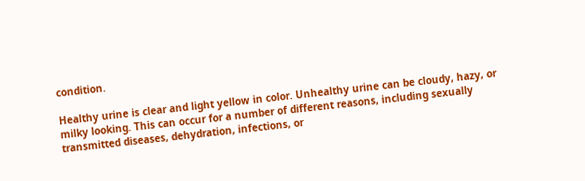condition.

Healthy urine is clear and light yellow in color. Unhealthy urine can be cloudy, hazy, or milky looking. This can occur for a number of different reasons, including sexually transmitted diseases, dehydration, infections, or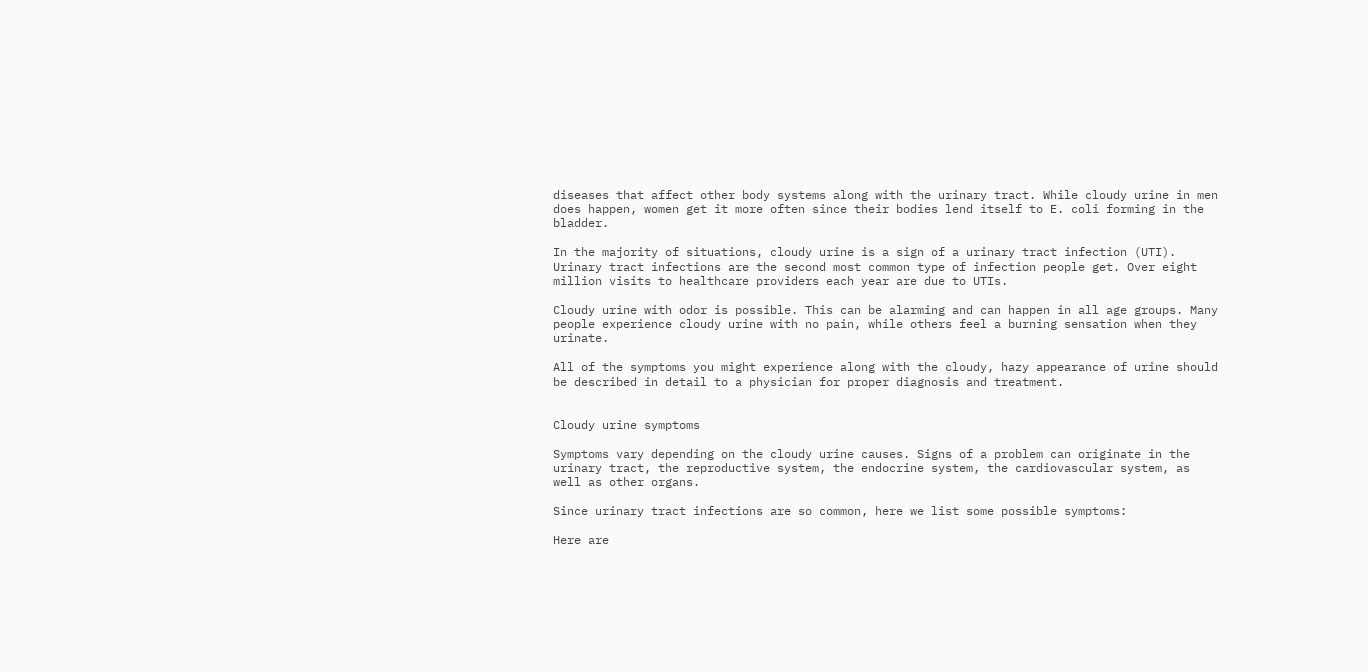diseases that affect other body systems along with the urinary tract. While cloudy urine in men does happen, women get it more often since their bodies lend itself to E. coli forming in the bladder.

In the majority of situations, cloudy urine is a sign of a urinary tract infection (UTI). Urinary tract infections are the second most common type of infection people get. Over eight million visits to healthcare providers each year are due to UTIs.

Cloudy urine with odor is possible. This can be alarming and can happen in all age groups. Many people experience cloudy urine with no pain, while others feel a burning sensation when they urinate.

All of the symptoms you might experience along with the cloudy, hazy appearance of urine should be described in detail to a physician for proper diagnosis and treatment.


Cloudy urine symptoms

Symptoms vary depending on the cloudy urine causes. Signs of a problem can originate in the urinary tract, the reproductive system, the endocrine system, the cardiovascular system, as well as other organs.

Since urinary tract infections are so common, here we list some possible symptoms:

Here are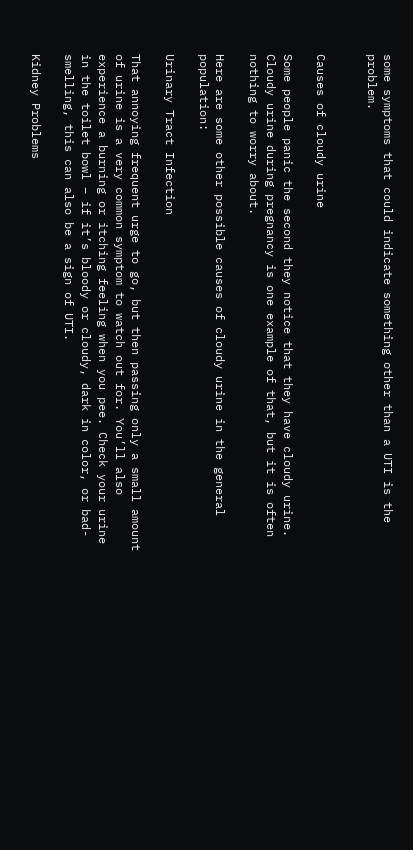some symptoms that could indicate something other than a UTI is the problem.


Causes of cloudy urine

Some people panic the second they notice that they have cloudy urine. Cloudy urine during pregnancy is one example of that, but it is often nothing to worry about.

Here are some other possible causes of cloudy urine in the general population:

Urinary Tract Infection

That annoying frequent urge to go, but then passing only a small amount of urine is a very common symptom to watch out for. You’ll also experience a burning or itching feeling when you pee. Check your urine in the toilet bowl – if it’s bloody or cloudy, dark in color, or bad-smelling, this can also be a sign of UTI.

Kidney Problems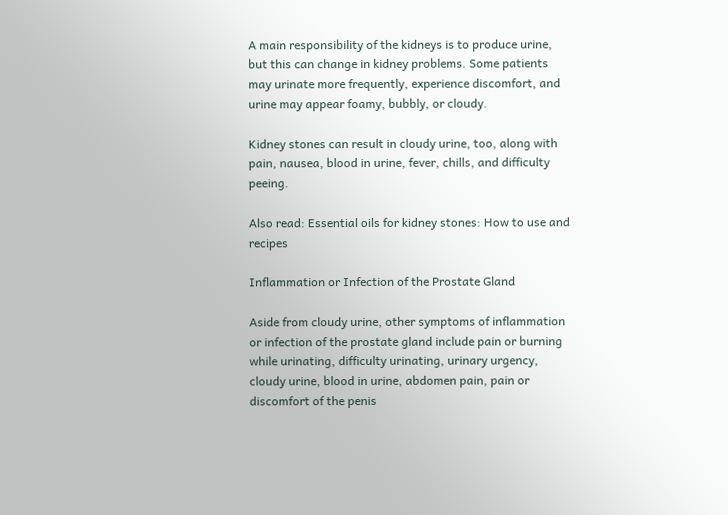A main responsibility of the kidneys is to produce urine, but this can change in kidney problems. Some patients may urinate more frequently, experience discomfort, and urine may appear foamy, bubbly, or cloudy.

Kidney stones can result in cloudy urine, too, along with pain, nausea, blood in urine, fever, chills, and difficulty peeing.

Also read: Essential oils for kidney stones: How to use and recipes

Inflammation or Infection of the Prostate Gland

Aside from cloudy urine, other symptoms of inflammation or infection of the prostate gland include pain or burning while urinating, difficulty urinating, urinary urgency, cloudy urine, blood in urine, abdomen pain, pain or discomfort of the penis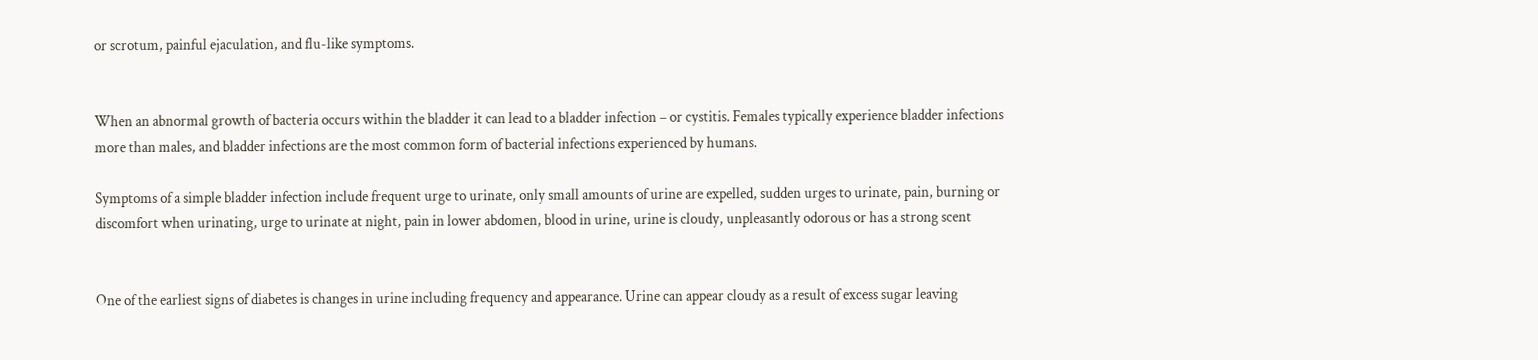or scrotum, painful ejaculation, and flu-like symptoms.


When an abnormal growth of bacteria occurs within the bladder it can lead to a bladder infection – or cystitis. Females typically experience bladder infections more than males, and bladder infections are the most common form of bacterial infections experienced by humans.

Symptoms of a simple bladder infection include frequent urge to urinate, only small amounts of urine are expelled, sudden urges to urinate, pain, burning or discomfort when urinating, urge to urinate at night, pain in lower abdomen, blood in urine, urine is cloudy, unpleasantly odorous or has a strong scent


One of the earliest signs of diabetes is changes in urine including frequency and appearance. Urine can appear cloudy as a result of excess sugar leaving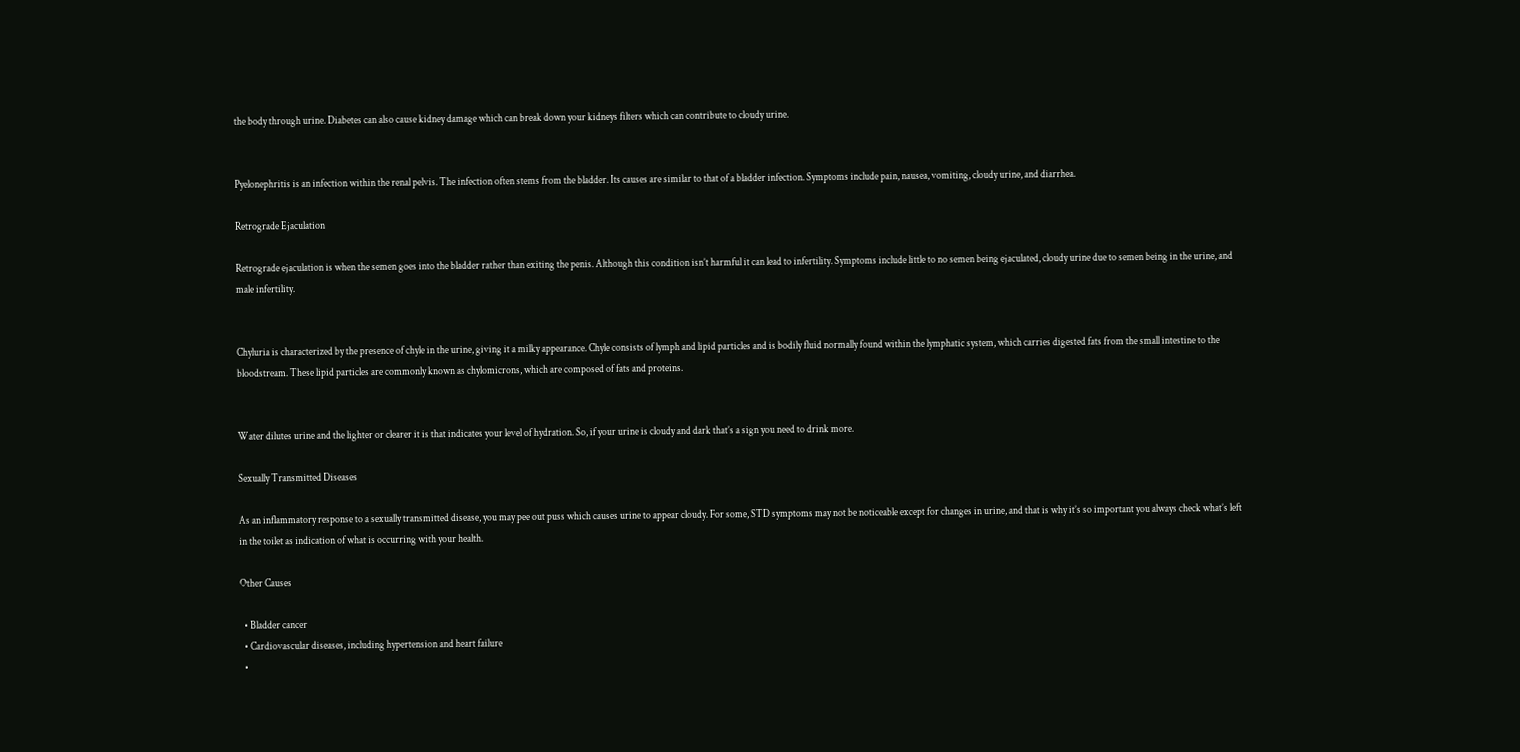the body through urine. Diabetes can also cause kidney damage which can break down your kidneys filters which can contribute to cloudy urine.


Pyelonephritis is an infection within the renal pelvis. The infection often stems from the bladder. Its causes are similar to that of a bladder infection. Symptoms include pain, nausea, vomiting, cloudy urine, and diarrhea.

Retrograde Ejaculation

Retrograde ejaculation is when the semen goes into the bladder rather than exiting the penis. Although this condition isn’t harmful it can lead to infertility. Symptoms include little to no semen being ejaculated, cloudy urine due to semen being in the urine, and male infertility.


Chyluria is characterized by the presence of chyle in the urine, giving it a milky appearance. Chyle consists of lymph and lipid particles and is bodily fluid normally found within the lymphatic system, which carries digested fats from the small intestine to the bloodstream. These lipid particles are commonly known as chylomicrons, which are composed of fats and proteins.


Water dilutes urine and the lighter or clearer it is that indicates your level of hydration. So, if your urine is cloudy and dark that’s a sign you need to drink more.

Sexually Transmitted Diseases

As an inflammatory response to a sexually transmitted disease, you may pee out puss which causes urine to appear cloudy. For some, STD symptoms may not be noticeable except for changes in urine, and that is why it’s so important you always check what’s left in the toilet as indication of what is occurring with your health.

Other Causes

  • Bladder cancer
  • Cardiovascular diseases, including hypertension and heart failure
  •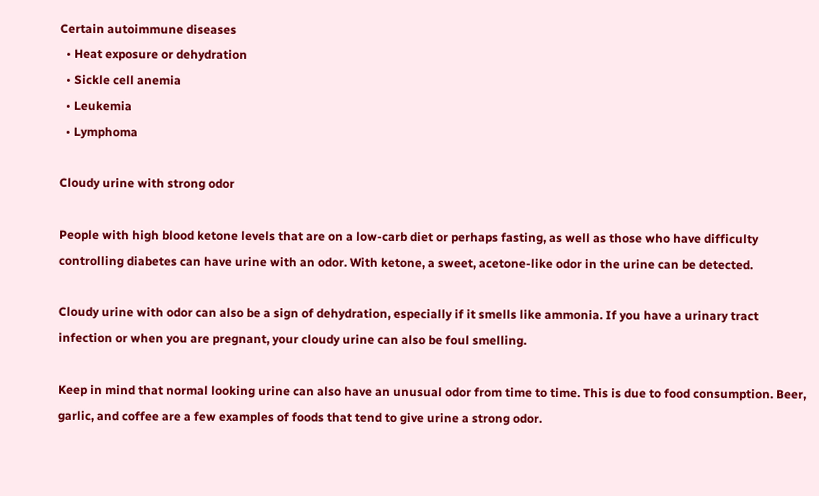Certain autoimmune diseases
  • Heat exposure or dehydration
  • Sickle cell anemia
  • Leukemia
  • Lymphoma

Cloudy urine with strong odor

People with high blood ketone levels that are on a low-carb diet or perhaps fasting, as well as those who have difficulty controlling diabetes can have urine with an odor. With ketone, a sweet, acetone-like odor in the urine can be detected.

Cloudy urine with odor can also be a sign of dehydration, especially if it smells like ammonia. If you have a urinary tract infection or when you are pregnant, your cloudy urine can also be foul smelling.

Keep in mind that normal looking urine can also have an unusual odor from time to time. This is due to food consumption. Beer, garlic, and coffee are a few examples of foods that tend to give urine a strong odor.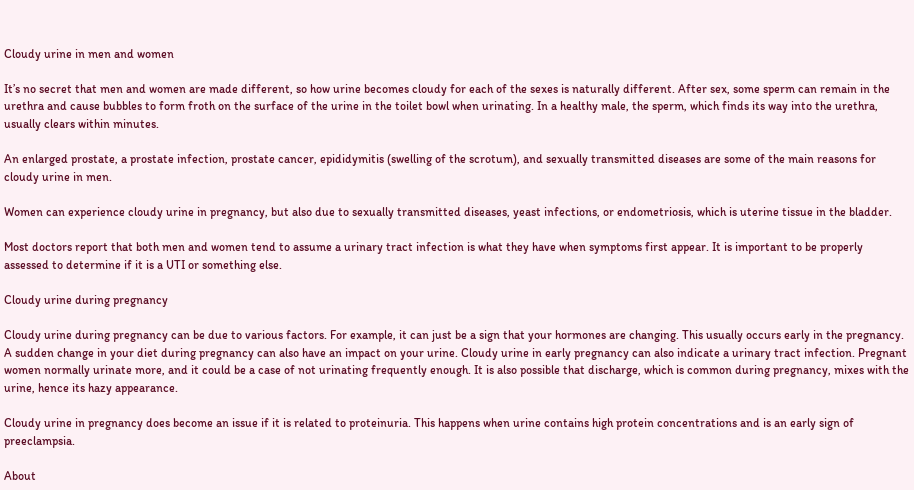Cloudy urine in men and women

It’s no secret that men and women are made different, so how urine becomes cloudy for each of the sexes is naturally different. After sex, some sperm can remain in the urethra and cause bubbles to form froth on the surface of the urine in the toilet bowl when urinating. In a healthy male, the sperm, which finds its way into the urethra, usually clears within minutes.

An enlarged prostate, a prostate infection, prostate cancer, epididymitis (swelling of the scrotum), and sexually transmitted diseases are some of the main reasons for cloudy urine in men.

Women can experience cloudy urine in pregnancy, but also due to sexually transmitted diseases, yeast infections, or endometriosis, which is uterine tissue in the bladder.

Most doctors report that both men and women tend to assume a urinary tract infection is what they have when symptoms first appear. It is important to be properly assessed to determine if it is a UTI or something else.

Cloudy urine during pregnancy

Cloudy urine during pregnancy can be due to various factors. For example, it can just be a sign that your hormones are changing. This usually occurs early in the pregnancy. A sudden change in your diet during pregnancy can also have an impact on your urine. Cloudy urine in early pregnancy can also indicate a urinary tract infection. Pregnant women normally urinate more, and it could be a case of not urinating frequently enough. It is also possible that discharge, which is common during pregnancy, mixes with the urine, hence its hazy appearance.

Cloudy urine in pregnancy does become an issue if it is related to proteinuria. This happens when urine contains high protein concentrations and is an early sign of preeclampsia.

About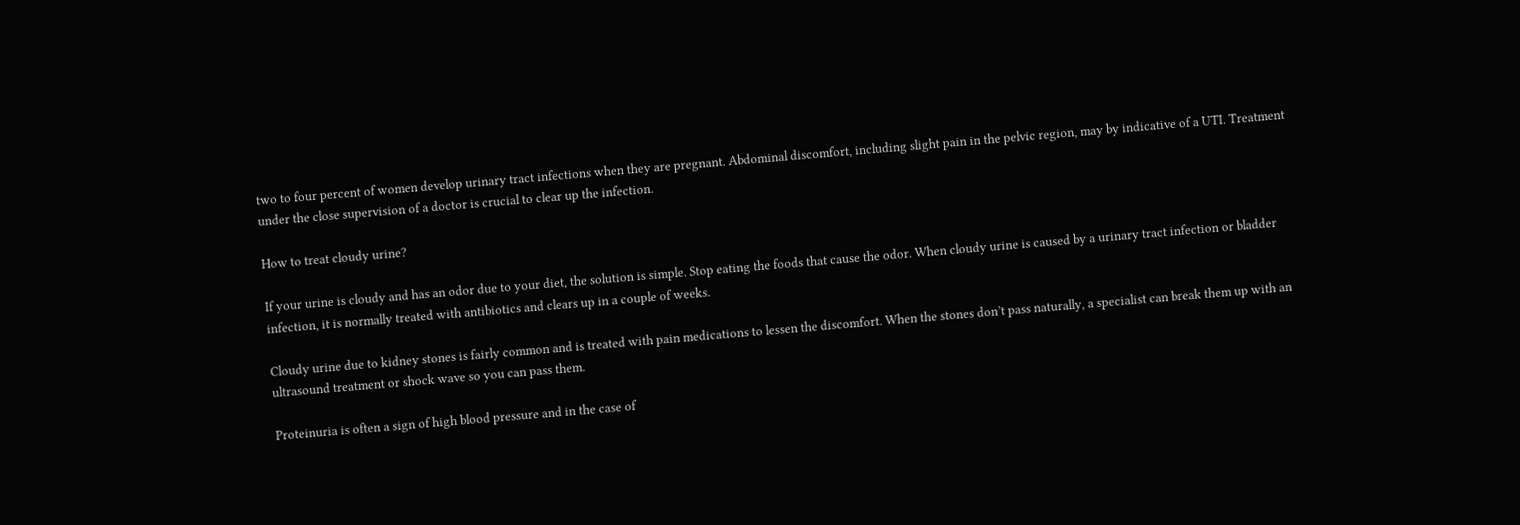two to four percent of women develop urinary tract infections when they are pregnant. Abdominal discomfort, including slight pain in the pelvic region, may by indicative of a UTI. Treatment under the close supervision of a doctor is crucial to clear up the infection.

How to treat cloudy urine?

If your urine is cloudy and has an odor due to your diet, the solution is simple. Stop eating the foods that cause the odor. When cloudy urine is caused by a urinary tract infection or bladder infection, it is normally treated with antibiotics and clears up in a couple of weeks.

Cloudy urine due to kidney stones is fairly common and is treated with pain medications to lessen the discomfort. When the stones don’t pass naturally, a specialist can break them up with an ultrasound treatment or shock wave so you can pass them.

Proteinuria is often a sign of high blood pressure and in the case of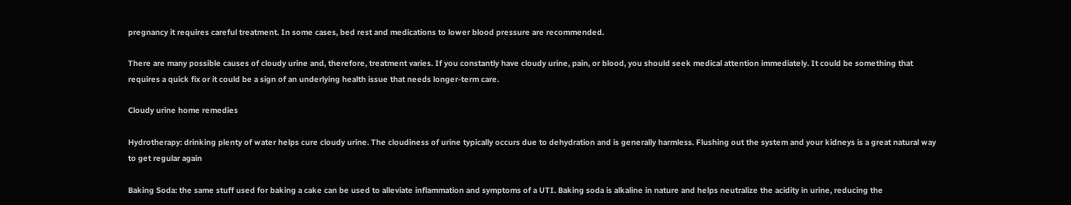pregnancy it requires careful treatment. In some cases, bed rest and medications to lower blood pressure are recommended.

There are many possible causes of cloudy urine and, therefore, treatment varies. If you constantly have cloudy urine, pain, or blood, you should seek medical attention immediately. It could be something that requires a quick fix or it could be a sign of an underlying health issue that needs longer-term care.

Cloudy urine home remedies

Hydrotherapy: drinking plenty of water helps cure cloudy urine. The cloudiness of urine typically occurs due to dehydration and is generally harmless. Flushing out the system and your kidneys is a great natural way to get regular again

Baking Soda: the same stuff used for baking a cake can be used to alleviate inflammation and symptoms of a UTI. Baking soda is alkaline in nature and helps neutralize the acidity in urine, reducing the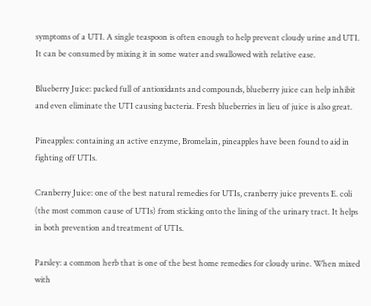symptoms of a UTI. A single teaspoon is often enough to help prevent cloudy urine and UTI. It can be consumed by mixing it in some water and swallowed with relative ease.

Blueberry Juice: packed full of antioxidants and compounds, blueberry juice can help inhibit and even eliminate the UTI causing bacteria. Fresh blueberries in lieu of juice is also great.

Pineapples: containing an active enzyme, Bromelain, pineapples have been found to aid in fighting off UTIs.

Cranberry Juice: one of the best natural remedies for UTIs, cranberry juice prevents E. coli (the most common cause of UTIs) from sticking onto the lining of the urinary tract. It helps in both prevention and treatment of UTIs.

Parsley: a common herb that is one of the best home remedies for cloudy urine. When mixed with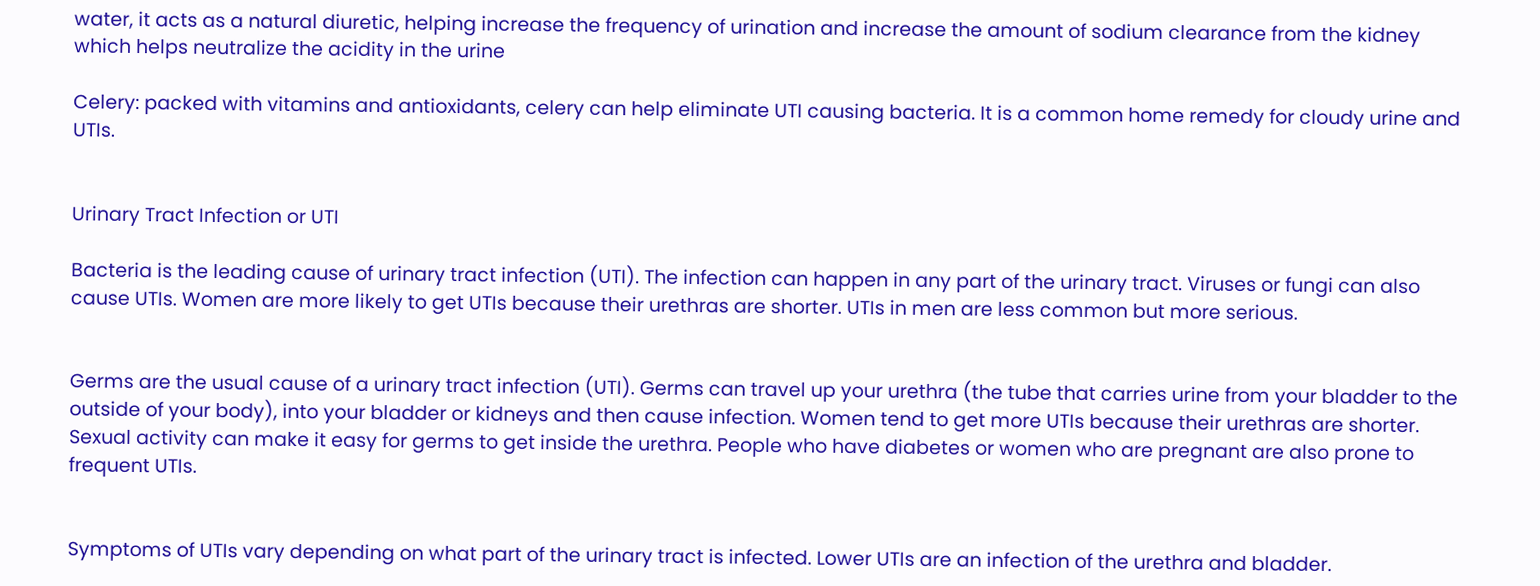water, it acts as a natural diuretic, helping increase the frequency of urination and increase the amount of sodium clearance from the kidney which helps neutralize the acidity in the urine

Celery: packed with vitamins and antioxidants, celery can help eliminate UTI causing bacteria. It is a common home remedy for cloudy urine and UTIs.


Urinary Tract Infection or UTI

Bacteria is the leading cause of urinary tract infection (UTI). The infection can happen in any part of the urinary tract. Viruses or fungi can also cause UTIs. Women are more likely to get UTIs because their urethras are shorter. UTIs in men are less common but more serious.


Germs are the usual cause of a urinary tract infection (UTI). Germs can travel up your urethra (the tube that carries urine from your bladder to the outside of your body), into your bladder or kidneys and then cause infection. Women tend to get more UTIs because their urethras are shorter. Sexual activity can make it easy for germs to get inside the urethra. People who have diabetes or women who are pregnant are also prone to frequent UTIs.


Symptoms of UTIs vary depending on what part of the urinary tract is infected. Lower UTIs are an infection of the urethra and bladder.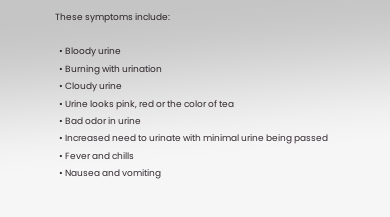These symptoms include:

  • Bloody urine
  • Burning with urination
  • Cloudy urine
  • Urine looks pink, red or the color of tea
  • Bad odor in urine
  • Increased need to urinate with minimal urine being passed
  • Fever and chills
  • Nausea and vomiting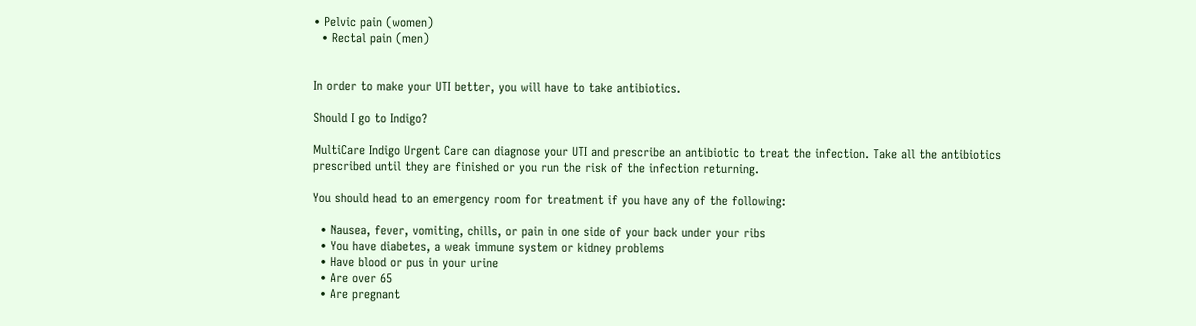• Pelvic pain (women)
  • Rectal pain (men)


In order to make your UTI better, you will have to take antibiotics.

Should I go to Indigo?

MultiCare Indigo Urgent Care can diagnose your UTI and prescribe an antibiotic to treat the infection. Take all the antibiotics prescribed until they are finished or you run the risk of the infection returning.

You should head to an emergency room for treatment if you have any of the following:

  • Nausea, fever, vomiting, chills, or pain in one side of your back under your ribs
  • You have diabetes, a weak immune system or kidney problems
  • Have blood or pus in your urine
  • Are over 65
  • Are pregnant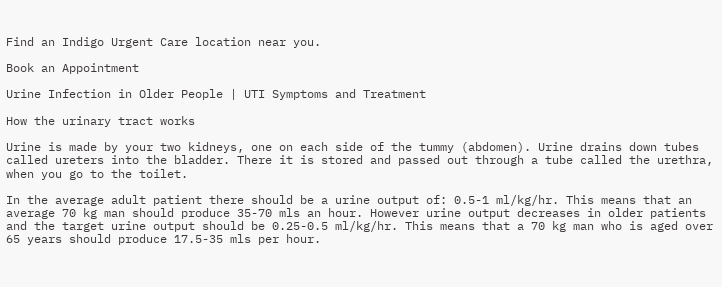Find an Indigo Urgent Care location near you.

Book an Appointment

Urine Infection in Older People | UTI Symptoms and Treatment

How the urinary tract works

Urine is made by your two kidneys, one on each side of the tummy (abdomen). Urine drains down tubes called ureters into the bladder. There it is stored and passed out through a tube called the urethra, when you go to the toilet.

In the average adult patient there should be a urine output of: 0.5-1 ml/kg/hr. This means that an average 70 kg man should produce 35-70 mls an hour. However urine output decreases in older patients and the target urine output should be 0.25-0.5 ml/kg/hr. This means that a 70 kg man who is aged over 65 years should produce 17.5-35 mls per hour.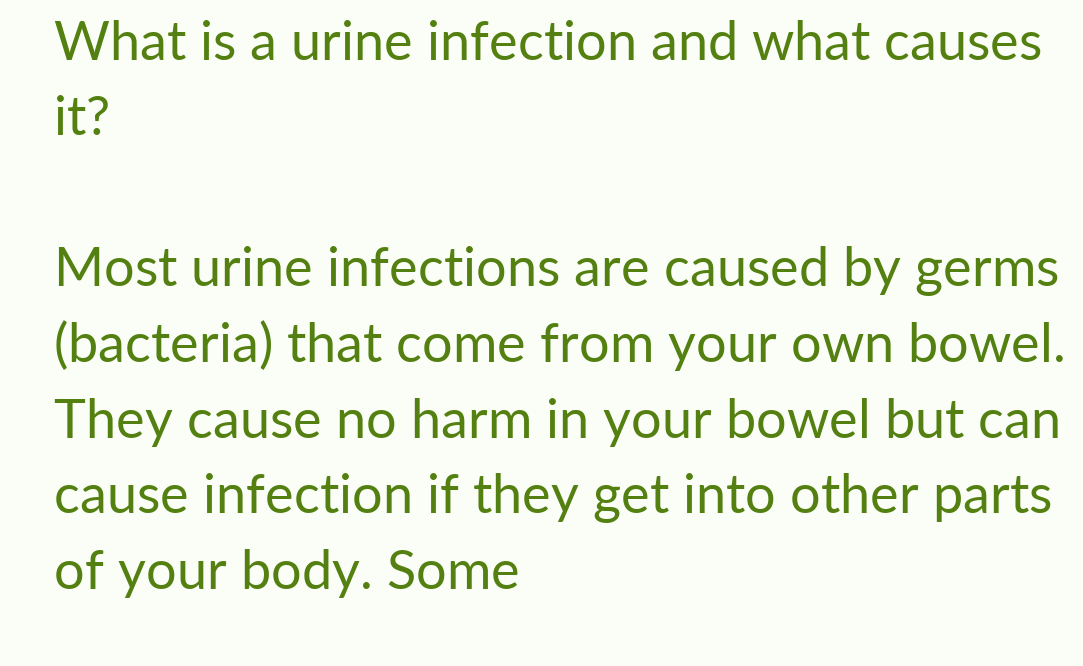What is a urine infection and what causes it?

Most urine infections are caused by germs (bacteria) that come from your own bowel. They cause no harm in your bowel but can cause infection if they get into other parts of your body. Some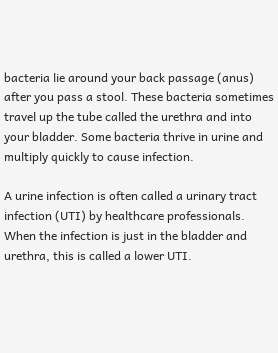bacteria lie around your back passage (anus) after you pass a stool. These bacteria sometimes travel up the tube called the urethra and into your bladder. Some bacteria thrive in urine and multiply quickly to cause infection.

A urine infection is often called a urinary tract infection (UTI) by healthcare professionals. When the infection is just in the bladder and urethra, this is called a lower UTI.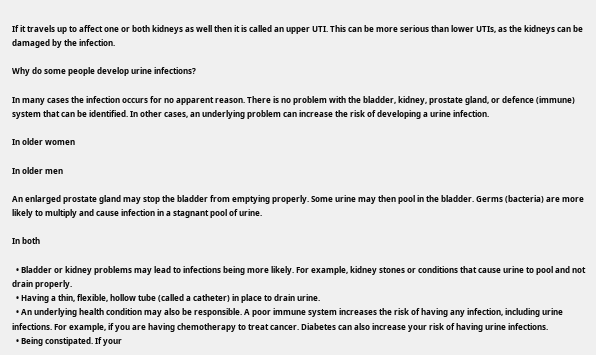If it travels up to affect one or both kidneys as well then it is called an upper UTI. This can be more serious than lower UTIs, as the kidneys can be damaged by the infection.

Why do some people develop urine infections?

In many cases the infection occurs for no apparent reason. There is no problem with the bladder, kidney, prostate gland, or defence (immune) system that can be identified. In other cases, an underlying problem can increase the risk of developing a urine infection.

In older women

In older men

An enlarged prostate gland may stop the bladder from emptying properly. Some urine may then pool in the bladder. Germs (bacteria) are more likely to multiply and cause infection in a stagnant pool of urine.

In both

  • Bladder or kidney problems may lead to infections being more likely. For example, kidney stones or conditions that cause urine to pool and not drain properly.
  • Having a thin, flexible, hollow tube (called a catheter) in place to drain urine.
  • An underlying health condition may also be responsible. A poor immune system increases the risk of having any infection, including urine infections. For example, if you are having chemotherapy to treat cancer. Diabetes can also increase your risk of having urine infections.
  • Being constipated. If your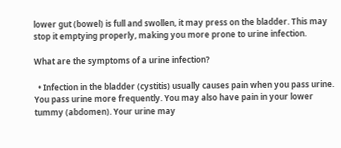lower gut (bowel) is full and swollen, it may press on the bladder. This may stop it emptying properly, making you more prone to urine infection.

What are the symptoms of a urine infection?

  • Infection in the bladder (cystitis) usually causes pain when you pass urine. You pass urine more frequently. You may also have pain in your lower tummy (abdomen). Your urine may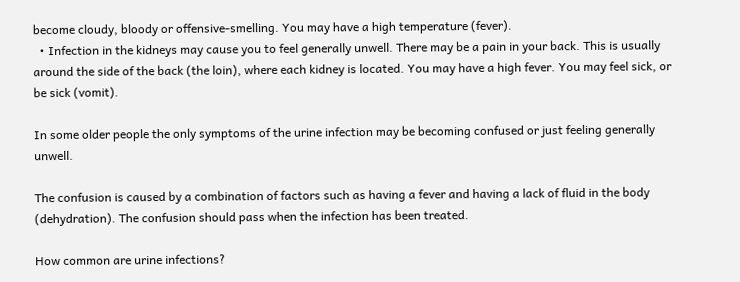become cloudy, bloody or offensive-smelling. You may have a high temperature (fever).
  • Infection in the kidneys may cause you to feel generally unwell. There may be a pain in your back. This is usually around the side of the back (the loin), where each kidney is located. You may have a high fever. You may feel sick, or be sick (vomit).

In some older people the only symptoms of the urine infection may be becoming confused or just feeling generally unwell.

The confusion is caused by a combination of factors such as having a fever and having a lack of fluid in the body (dehydration). The confusion should pass when the infection has been treated.

How common are urine infections?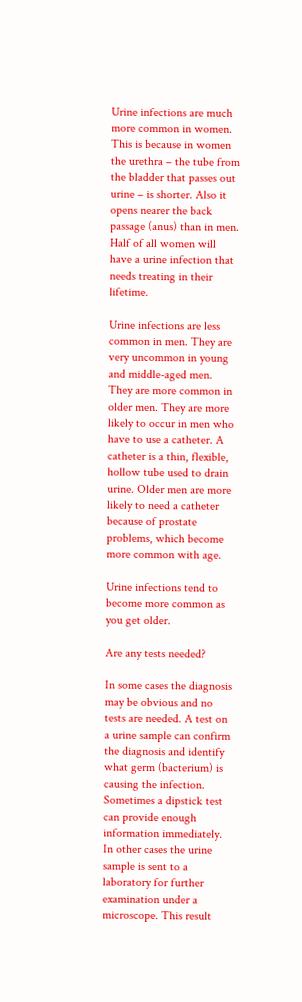Urine infections are much more common in women. This is because in women the urethra – the tube from the bladder that passes out urine – is shorter. Also it opens nearer the back passage (anus) than in men. Half of all women will have a urine infection that needs treating in their lifetime.

Urine infections are less common in men. They are very uncommon in young and middle-aged men. They are more common in older men. They are more likely to occur in men who have to use a catheter. A catheter is a thin, flexible, hollow tube used to drain urine. Older men are more likely to need a catheter because of prostate problems, which become more common with age.

Urine infections tend to become more common as you get older.

Are any tests needed?

In some cases the diagnosis may be obvious and no tests are needed. A test on a urine sample can confirm the diagnosis and identify what germ (bacterium) is causing the infection. Sometimes a dipstick test can provide enough information immediately. In other cases the urine sample is sent to a laboratory for further examination under a microscope. This result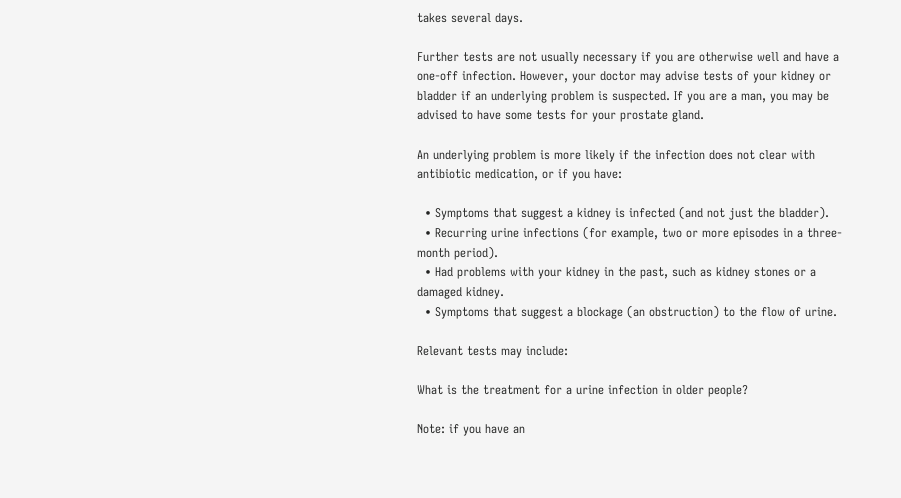takes several days.

Further tests are not usually necessary if you are otherwise well and have a one-off infection. However, your doctor may advise tests of your kidney or bladder if an underlying problem is suspected. If you are a man, you may be advised to have some tests for your prostate gland.

An underlying problem is more likely if the infection does not clear with antibiotic medication, or if you have:

  • Symptoms that suggest a kidney is infected (and not just the bladder).
  • Recurring urine infections (for example, two or more episodes in a three-month period).
  • Had problems with your kidney in the past, such as kidney stones or a damaged kidney.
  • Symptoms that suggest a blockage (an obstruction) to the flow of urine.

Relevant tests may include:

What is the treatment for a urine infection in older people?

Note: if you have an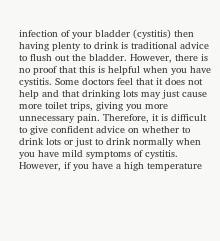infection of your bladder (cystitis) then having plenty to drink is traditional advice to flush out the bladder. However, there is no proof that this is helpful when you have cystitis. Some doctors feel that it does not help and that drinking lots may just cause more toilet trips, giving you more unnecessary pain. Therefore, it is difficult to give confident advice on whether to drink lots or just to drink normally when you have mild symptoms of cystitis. However, if you have a high temperature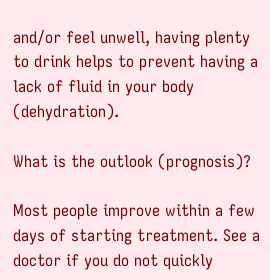and/or feel unwell, having plenty to drink helps to prevent having a lack of fluid in your body (dehydration).

What is the outlook (prognosis)?

Most people improve within a few days of starting treatment. See a doctor if you do not quickly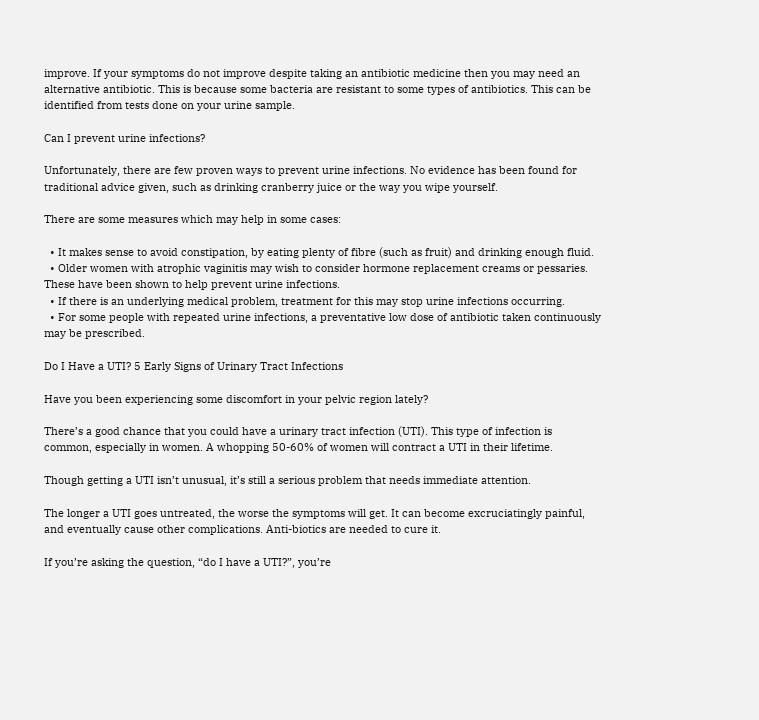improve. If your symptoms do not improve despite taking an antibiotic medicine then you may need an alternative antibiotic. This is because some bacteria are resistant to some types of antibiotics. This can be identified from tests done on your urine sample.

Can I prevent urine infections?

Unfortunately, there are few proven ways to prevent urine infections. No evidence has been found for traditional advice given, such as drinking cranberry juice or the way you wipe yourself.

There are some measures which may help in some cases:

  • It makes sense to avoid constipation, by eating plenty of fibre (such as fruit) and drinking enough fluid.
  • Older women with atrophic vaginitis may wish to consider hormone replacement creams or pessaries. These have been shown to help prevent urine infections.
  • If there is an underlying medical problem, treatment for this may stop urine infections occurring.
  • For some people with repeated urine infections, a preventative low dose of antibiotic taken continuously may be prescribed.

Do I Have a UTI? 5 Early Signs of Urinary Tract Infections

Have you been experiencing some discomfort in your pelvic region lately?

There’s a good chance that you could have a urinary tract infection (UTI). This type of infection is common, especially in women. A whopping 50-60% of women will contract a UTI in their lifetime.

Though getting a UTI isn’t unusual, it’s still a serious problem that needs immediate attention.

The longer a UTI goes untreated, the worse the symptoms will get. It can become excruciatingly painful, and eventually cause other complications. Anti-biotics are needed to cure it.

If you’re asking the question, “do I have a UTI?”, you’re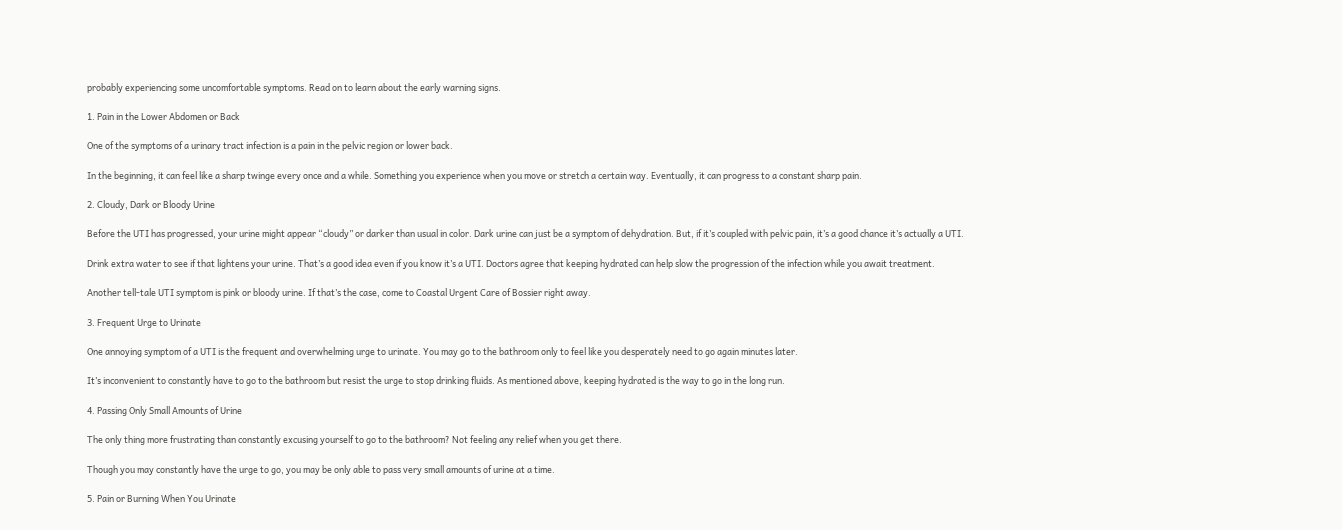probably experiencing some uncomfortable symptoms. Read on to learn about the early warning signs.

1. Pain in the Lower Abdomen or Back

One of the symptoms of a urinary tract infection is a pain in the pelvic region or lower back.

In the beginning, it can feel like a sharp twinge every once and a while. Something you experience when you move or stretch a certain way. Eventually, it can progress to a constant sharp pain.

2. Cloudy, Dark or Bloody Urine

Before the UTI has progressed, your urine might appear “cloudy” or darker than usual in color. Dark urine can just be a symptom of dehydration. But, if it’s coupled with pelvic pain, it’s a good chance it’s actually a UTI.

Drink extra water to see if that lightens your urine. That’s a good idea even if you know it’s a UTI. Doctors agree that keeping hydrated can help slow the progression of the infection while you await treatment.

Another tell-tale UTI symptom is pink or bloody urine. If that’s the case, come to Coastal Urgent Care of Bossier right away.

3. Frequent Urge to Urinate

One annoying symptom of a UTI is the frequent and overwhelming urge to urinate. You may go to the bathroom only to feel like you desperately need to go again minutes later.

It’s inconvenient to constantly have to go to the bathroom but resist the urge to stop drinking fluids. As mentioned above, keeping hydrated is the way to go in the long run.

4. Passing Only Small Amounts of Urine

The only thing more frustrating than constantly excusing yourself to go to the bathroom? Not feeling any relief when you get there.

Though you may constantly have the urge to go, you may be only able to pass very small amounts of urine at a time.

5. Pain or Burning When You Urinate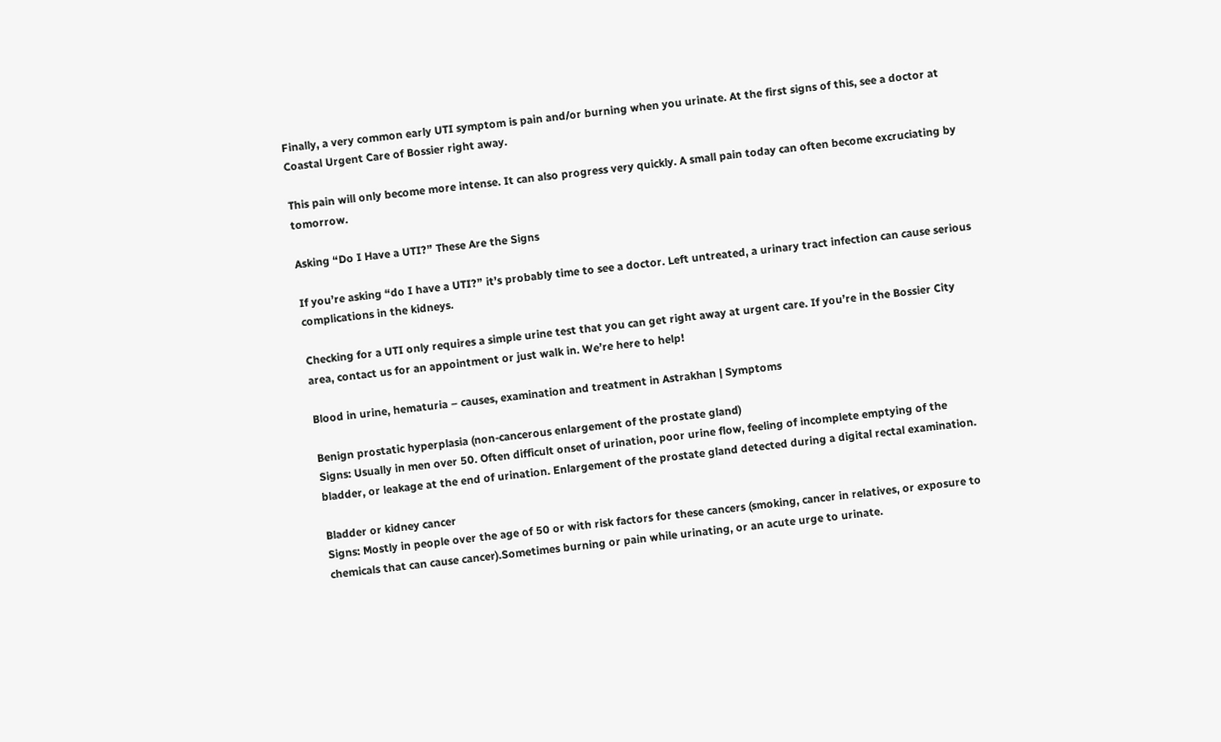Finally, a very common early UTI symptom is pain and/or burning when you urinate. At the first signs of this, see a doctor at Coastal Urgent Care of Bossier right away.

This pain will only become more intense. It can also progress very quickly. A small pain today can often become excruciating by tomorrow.

Asking “Do I Have a UTI?” These Are the Signs

If you’re asking “do I have a UTI?” it’s probably time to see a doctor. Left untreated, a urinary tract infection can cause serious complications in the kidneys.

Checking for a UTI only requires a simple urine test that you can get right away at urgent care. If you’re in the Bossier City area, contact us for an appointment or just walk in. We’re here to help!

Blood in urine, hematuria – causes, examination and treatment in Astrakhan | Symptoms

Benign prostatic hyperplasia (non-cancerous enlargement of the prostate gland)
Signs: Usually in men over 50. Often difficult onset of urination, poor urine flow, feeling of incomplete emptying of the bladder, or leakage at the end of urination. Enlargement of the prostate gland detected during a digital rectal examination.

Bladder or kidney cancer
Signs: Mostly in people over the age of 50 or with risk factors for these cancers (smoking, cancer in relatives, or exposure to chemicals that can cause cancer).Sometimes burning or pain while urinating, or an acute urge to urinate.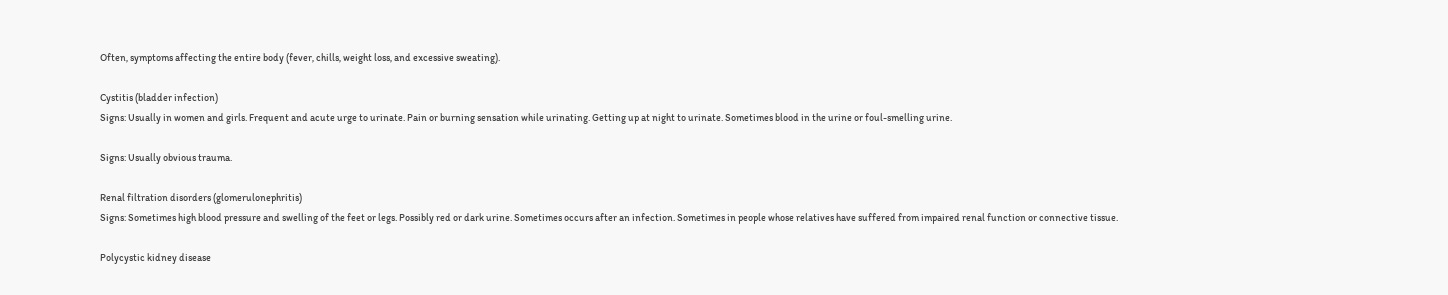Often, symptoms affecting the entire body (fever, chills, weight loss, and excessive sweating).

Cystitis (bladder infection)
Signs: Usually in women and girls. Frequent and acute urge to urinate. Pain or burning sensation while urinating. Getting up at night to urinate. Sometimes blood in the urine or foul-smelling urine.

Signs: Usually obvious trauma.

Renal filtration disorders (glomerulonephritis)
Signs: Sometimes high blood pressure and swelling of the feet or legs. Possibly red or dark urine. Sometimes occurs after an infection. Sometimes in people whose relatives have suffered from impaired renal function or connective tissue.

Polycystic kidney disease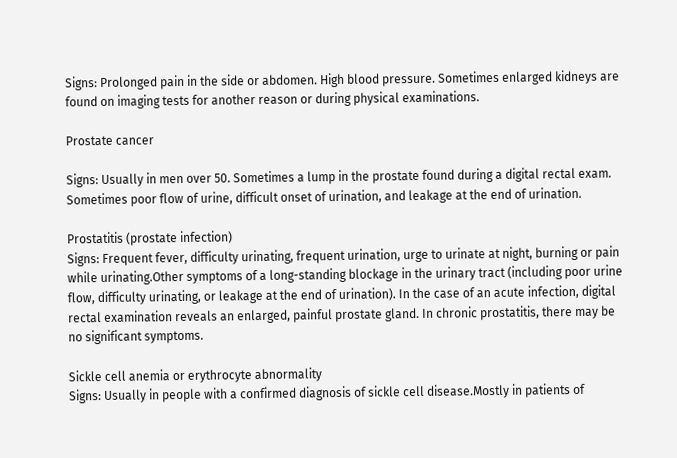Signs: Prolonged pain in the side or abdomen. High blood pressure. Sometimes enlarged kidneys are found on imaging tests for another reason or during physical examinations.

Prostate cancer

Signs: Usually in men over 50. Sometimes a lump in the prostate found during a digital rectal exam. Sometimes poor flow of urine, difficult onset of urination, and leakage at the end of urination.

Prostatitis (prostate infection)
Signs: Frequent fever, difficulty urinating, frequent urination, urge to urinate at night, burning or pain while urinating.Other symptoms of a long-standing blockage in the urinary tract (including poor urine flow, difficulty urinating, or leakage at the end of urination). In the case of an acute infection, digital rectal examination reveals an enlarged, painful prostate gland. In chronic prostatitis, there may be no significant symptoms.

Sickle cell anemia or erythrocyte abnormality
Signs: Usually in people with a confirmed diagnosis of sickle cell disease.Mostly in patients of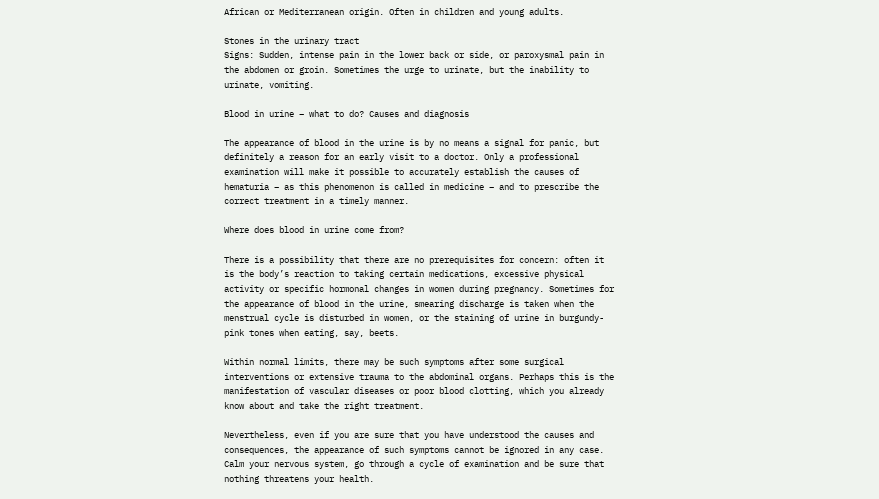African or Mediterranean origin. Often in children and young adults.

Stones in the urinary tract
Signs: Sudden, intense pain in the lower back or side, or paroxysmal pain in the abdomen or groin. Sometimes the urge to urinate, but the inability to urinate, vomiting.

Blood in urine – what to do? Causes and diagnosis

The appearance of blood in the urine is by no means a signal for panic, but definitely a reason for an early visit to a doctor. Only a professional examination will make it possible to accurately establish the causes of hematuria – as this phenomenon is called in medicine – and to prescribe the correct treatment in a timely manner.

Where does blood in urine come from?

There is a possibility that there are no prerequisites for concern: often it is the body’s reaction to taking certain medications, excessive physical activity or specific hormonal changes in women during pregnancy. Sometimes for the appearance of blood in the urine, smearing discharge is taken when the menstrual cycle is disturbed in women, or the staining of urine in burgundy-pink tones when eating, say, beets.

Within normal limits, there may be such symptoms after some surgical interventions or extensive trauma to the abdominal organs. Perhaps this is the manifestation of vascular diseases or poor blood clotting, which you already know about and take the right treatment.

Nevertheless, even if you are sure that you have understood the causes and consequences, the appearance of such symptoms cannot be ignored in any case. Calm your nervous system, go through a cycle of examination and be sure that nothing threatens your health.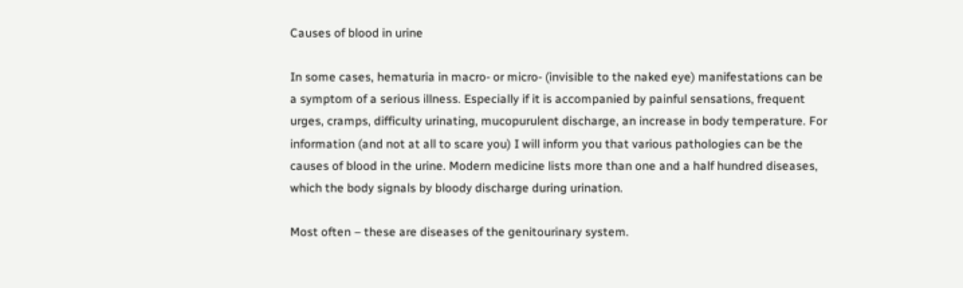Causes of blood in urine

In some cases, hematuria in macro- or micro- (invisible to the naked eye) manifestations can be a symptom of a serious illness. Especially if it is accompanied by painful sensations, frequent urges, cramps, difficulty urinating, mucopurulent discharge, an increase in body temperature. For information (and not at all to scare you) I will inform you that various pathologies can be the causes of blood in the urine. Modern medicine lists more than one and a half hundred diseases, which the body signals by bloody discharge during urination.

Most often – these are diseases of the genitourinary system.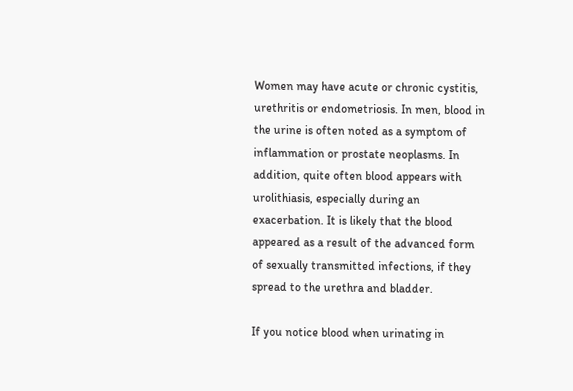Women may have acute or chronic cystitis, urethritis or endometriosis. In men, blood in the urine is often noted as a symptom of inflammation or prostate neoplasms. In addition, quite often blood appears with urolithiasis, especially during an exacerbation. It is likely that the blood appeared as a result of the advanced form of sexually transmitted infections, if they spread to the urethra and bladder.

If you notice blood when urinating in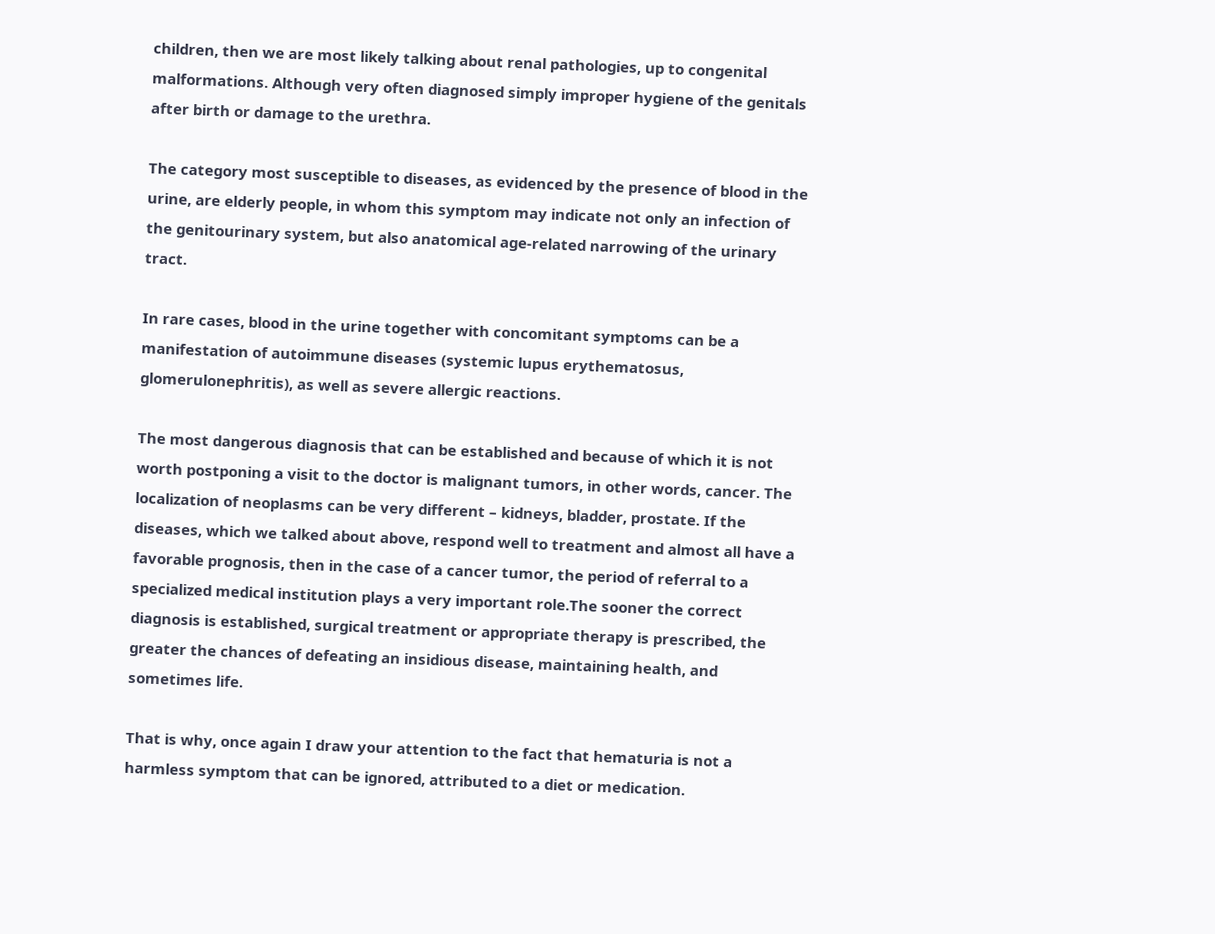children, then we are most likely talking about renal pathologies, up to congenital malformations. Although very often diagnosed simply improper hygiene of the genitals after birth or damage to the urethra.

The category most susceptible to diseases, as evidenced by the presence of blood in the urine, are elderly people, in whom this symptom may indicate not only an infection of the genitourinary system, but also anatomical age-related narrowing of the urinary tract.

In rare cases, blood in the urine together with concomitant symptoms can be a manifestation of autoimmune diseases (systemic lupus erythematosus, glomerulonephritis), as well as severe allergic reactions.

The most dangerous diagnosis that can be established and because of which it is not worth postponing a visit to the doctor is malignant tumors, in other words, cancer. The localization of neoplasms can be very different – kidneys, bladder, prostate. If the diseases, which we talked about above, respond well to treatment and almost all have a favorable prognosis, then in the case of a cancer tumor, the period of referral to a specialized medical institution plays a very important role.The sooner the correct diagnosis is established, surgical treatment or appropriate therapy is prescribed, the greater the chances of defeating an insidious disease, maintaining health, and sometimes life.

That is why, once again I draw your attention to the fact that hematuria is not a harmless symptom that can be ignored, attributed to a diet or medication.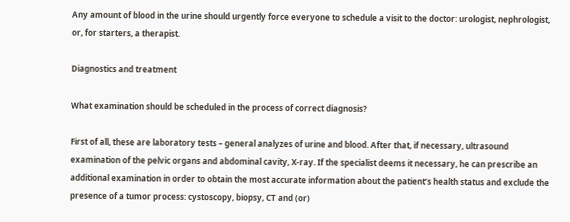Any amount of blood in the urine should urgently force everyone to schedule a visit to the doctor: urologist, nephrologist, or, for starters, a therapist.

Diagnostics and treatment

What examination should be scheduled in the process of correct diagnosis?

First of all, these are laboratory tests – general analyzes of urine and blood. After that, if necessary, ultrasound examination of the pelvic organs and abdominal cavity, X-ray. If the specialist deems it necessary, he can prescribe an additional examination in order to obtain the most accurate information about the patient’s health status and exclude the presence of a tumor process: cystoscopy, biopsy, CT and (or)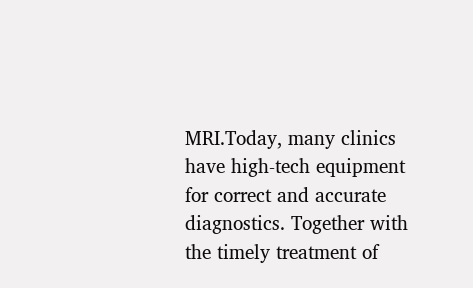MRI.Today, many clinics have high-tech equipment for correct and accurate diagnostics. Together with the timely treatment of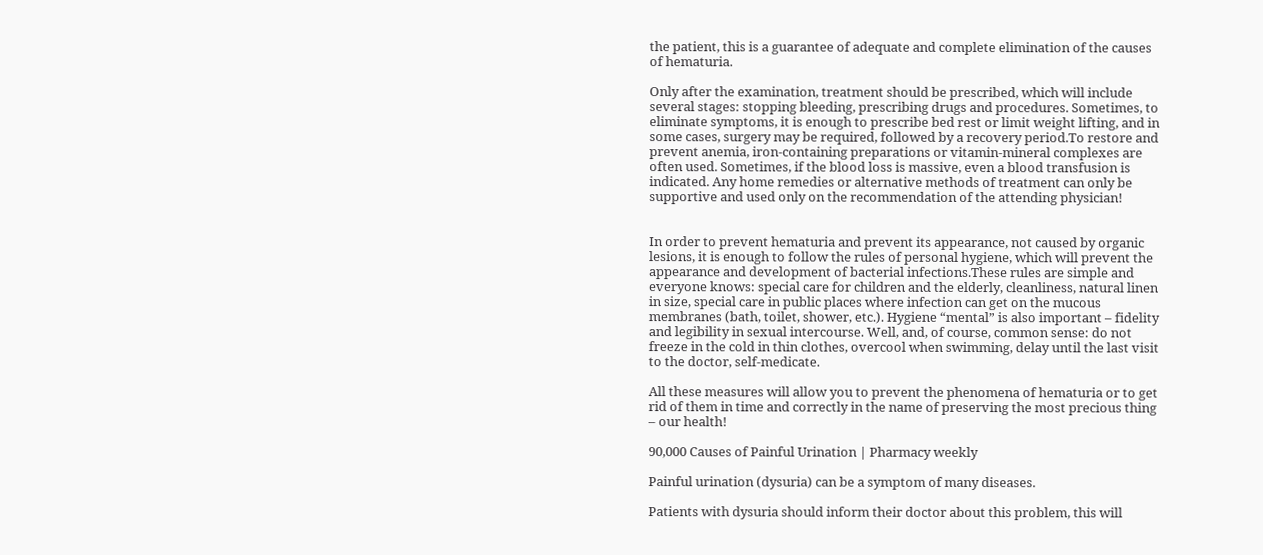the patient, this is a guarantee of adequate and complete elimination of the causes of hematuria.

Only after the examination, treatment should be prescribed, which will include several stages: stopping bleeding, prescribing drugs and procedures. Sometimes, to eliminate symptoms, it is enough to prescribe bed rest or limit weight lifting, and in some cases, surgery may be required, followed by a recovery period.To restore and prevent anemia, iron-containing preparations or vitamin-mineral complexes are often used. Sometimes, if the blood loss is massive, even a blood transfusion is indicated. Any home remedies or alternative methods of treatment can only be supportive and used only on the recommendation of the attending physician!


In order to prevent hematuria and prevent its appearance, not caused by organic lesions, it is enough to follow the rules of personal hygiene, which will prevent the appearance and development of bacterial infections.These rules are simple and everyone knows: special care for children and the elderly, cleanliness, natural linen in size, special care in public places where infection can get on the mucous membranes (bath, toilet, shower, etc.). Hygiene “mental” is also important – fidelity and legibility in sexual intercourse. Well, and, of course, common sense: do not freeze in the cold in thin clothes, overcool when swimming, delay until the last visit to the doctor, self-medicate.

All these measures will allow you to prevent the phenomena of hematuria or to get rid of them in time and correctly in the name of preserving the most precious thing – our health!

90,000 Causes of Painful Urination | Pharmacy weekly

Painful urination (dysuria) can be a symptom of many diseases.

Patients with dysuria should inform their doctor about this problem, this will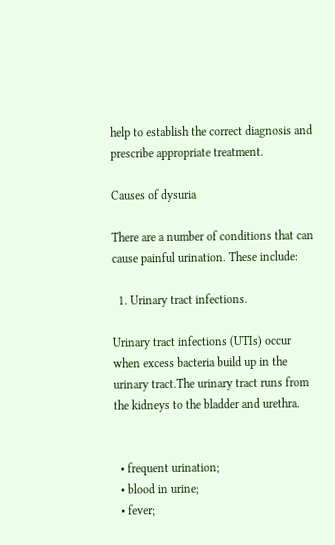help to establish the correct diagnosis and prescribe appropriate treatment.

Causes of dysuria

There are a number of conditions that can cause painful urination. These include:

  1. Urinary tract infections.

Urinary tract infections (UTIs) occur when excess bacteria build up in the urinary tract.The urinary tract runs from the kidneys to the bladder and urethra.


  • frequent urination;
  • blood in urine;
  • fever;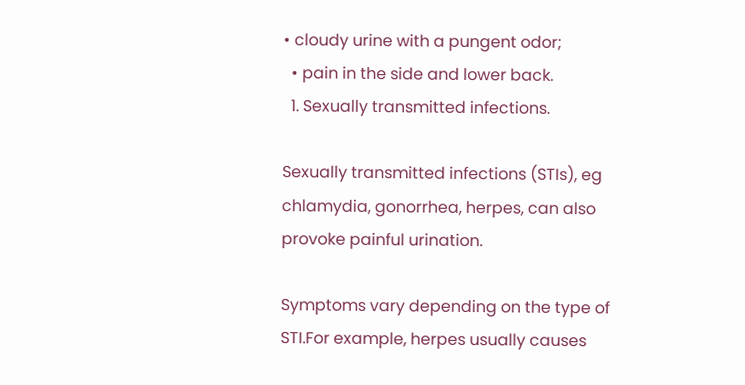• cloudy urine with a pungent odor;
  • pain in the side and lower back.
  1. Sexually transmitted infections.

Sexually transmitted infections (STIs), eg chlamydia, gonorrhea, herpes, can also provoke painful urination.

Symptoms vary depending on the type of STI.For example, herpes usually causes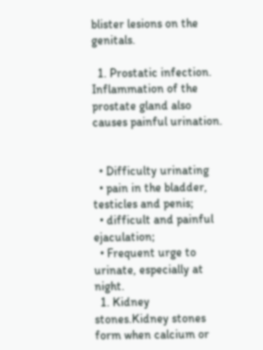blister lesions on the genitals.

  1. Prostatic infection. Inflammation of the prostate gland also causes painful urination.


  • Difficulty urinating
  • pain in the bladder, testicles and penis;
  • difficult and painful ejaculation;
  • Frequent urge to urinate, especially at night.
  1. Kidney stones.Kidney stones form when calcium or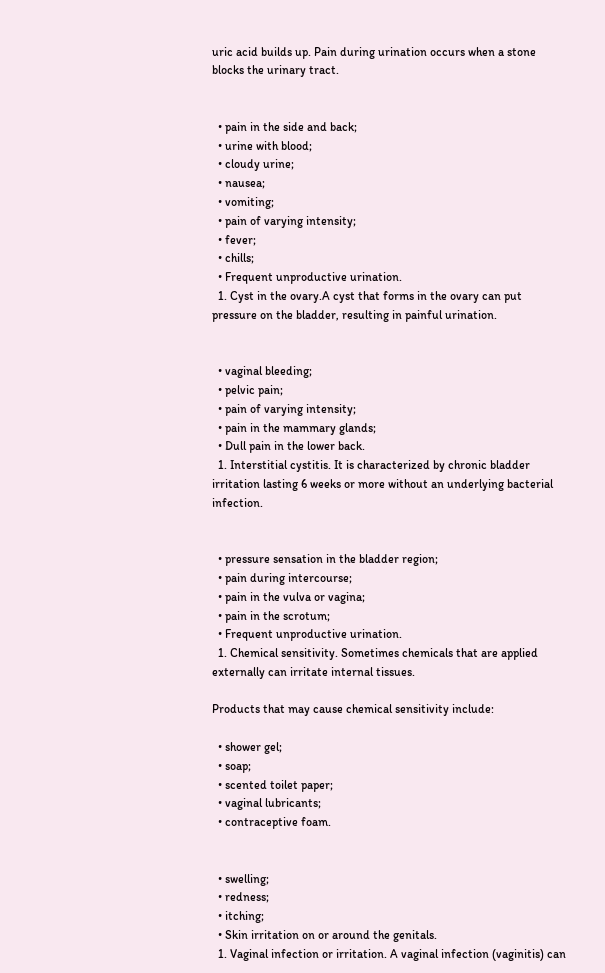uric acid builds up. Pain during urination occurs when a stone blocks the urinary tract.


  • pain in the side and back;
  • urine with blood;
  • cloudy urine;
  • nausea;
  • vomiting;
  • pain of varying intensity;
  • fever;
  • chills;
  • Frequent unproductive urination.
  1. Cyst in the ovary.A cyst that forms in the ovary can put pressure on the bladder, resulting in painful urination.


  • vaginal bleeding;
  • pelvic pain;
  • pain of varying intensity;
  • pain in the mammary glands;
  • Dull pain in the lower back.
  1. Interstitial cystitis. It is characterized by chronic bladder irritation lasting 6 weeks or more without an underlying bacterial infection.


  • pressure sensation in the bladder region;
  • pain during intercourse;
  • pain in the vulva or vagina;
  • pain in the scrotum;
  • Frequent unproductive urination.
  1. Chemical sensitivity. Sometimes chemicals that are applied externally can irritate internal tissues.

Products that may cause chemical sensitivity include:

  • shower gel;
  • soap;
  • scented toilet paper;
  • vaginal lubricants;
  • contraceptive foam.


  • swelling;
  • redness;
  • itching;
  • Skin irritation on or around the genitals.
  1. Vaginal infection or irritation. A vaginal infection (vaginitis) can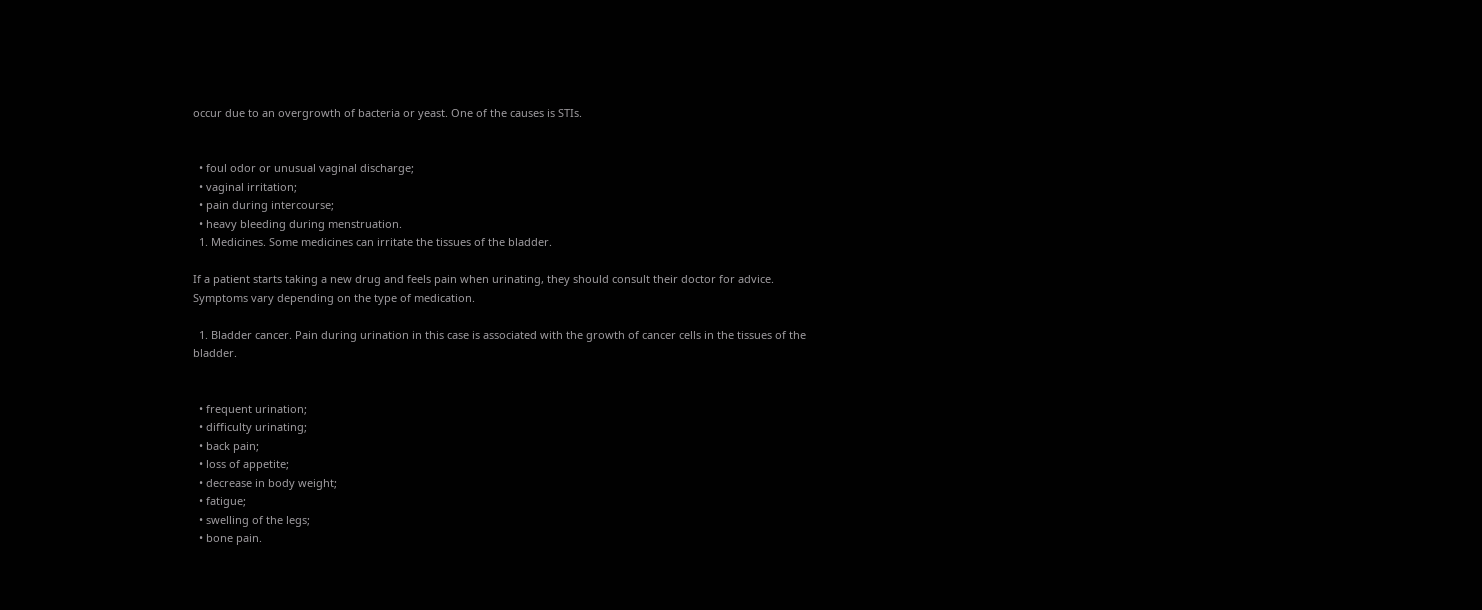occur due to an overgrowth of bacteria or yeast. One of the causes is STIs.


  • foul odor or unusual vaginal discharge;
  • vaginal irritation;
  • pain during intercourse;
  • heavy bleeding during menstruation.
  1. Medicines. Some medicines can irritate the tissues of the bladder.

If a patient starts taking a new drug and feels pain when urinating, they should consult their doctor for advice. Symptoms vary depending on the type of medication.

  1. Bladder cancer. Pain during urination in this case is associated with the growth of cancer cells in the tissues of the bladder.


  • frequent urination;
  • difficulty urinating;
  • back pain;
  • loss of appetite;
  • decrease in body weight;
  • fatigue;
  • swelling of the legs;
  • bone pain.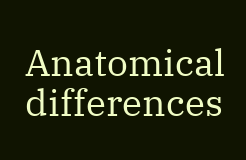Anatomical differences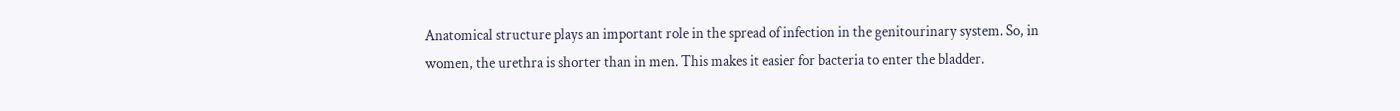Anatomical structure plays an important role in the spread of infection in the genitourinary system. So, in women, the urethra is shorter than in men. This makes it easier for bacteria to enter the bladder.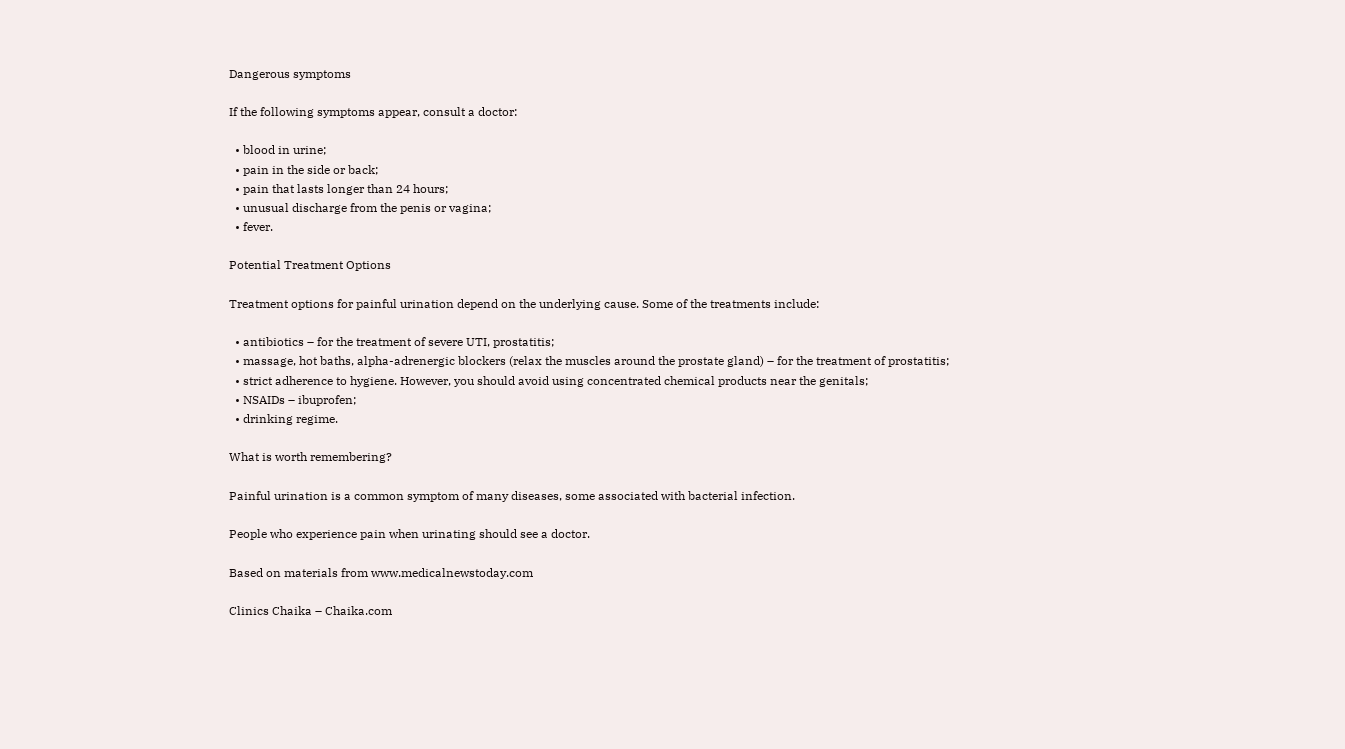Dangerous symptoms

If the following symptoms appear, consult a doctor:

  • blood in urine;
  • pain in the side or back;
  • pain that lasts longer than 24 hours;
  • unusual discharge from the penis or vagina;
  • fever.

Potential Treatment Options

Treatment options for painful urination depend on the underlying cause. Some of the treatments include:

  • antibiotics – for the treatment of severe UTI, prostatitis;
  • massage, hot baths, alpha-adrenergic blockers (relax the muscles around the prostate gland) – for the treatment of prostatitis;
  • strict adherence to hygiene. However, you should avoid using concentrated chemical products near the genitals;
  • NSAIDs – ibuprofen;
  • drinking regime.

What is worth remembering?

Painful urination is a common symptom of many diseases, some associated with bacterial infection.

People who experience pain when urinating should see a doctor.

Based on materials from www.medicalnewstoday.com

Clinics Chaika – Chaika.com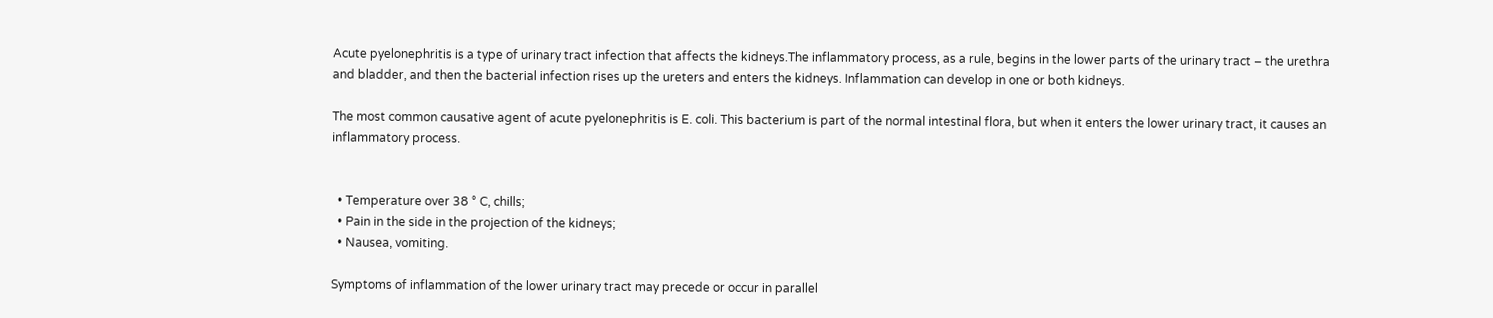Acute pyelonephritis is a type of urinary tract infection that affects the kidneys.The inflammatory process, as a rule, begins in the lower parts of the urinary tract – the urethra and bladder, and then the bacterial infection rises up the ureters and enters the kidneys. Inflammation can develop in one or both kidneys.

The most common causative agent of acute pyelonephritis is E. coli. This bacterium is part of the normal intestinal flora, but when it enters the lower urinary tract, it causes an inflammatory process.


  • Temperature over 38 ° C, chills;
  • Pain in the side in the projection of the kidneys;
  • Nausea, vomiting.

Symptoms of inflammation of the lower urinary tract may precede or occur in parallel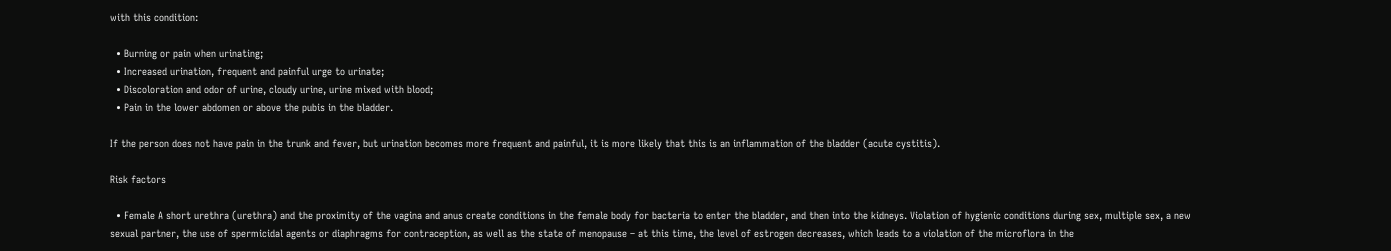with this condition:

  • Burning or pain when urinating;
  • Increased urination, frequent and painful urge to urinate;
  • Discoloration and odor of urine, cloudy urine, urine mixed with blood;
  • Pain in the lower abdomen or above the pubis in the bladder.

If the person does not have pain in the trunk and fever, but urination becomes more frequent and painful, it is more likely that this is an inflammation of the bladder (acute cystitis).

Risk factors

  • Female A short urethra (urethra) and the proximity of the vagina and anus create conditions in the female body for bacteria to enter the bladder, and then into the kidneys. Violation of hygienic conditions during sex, multiple sex, a new sexual partner, the use of spermicidal agents or diaphragms for contraception, as well as the state of menopause – at this time, the level of estrogen decreases, which leads to a violation of the microflora in the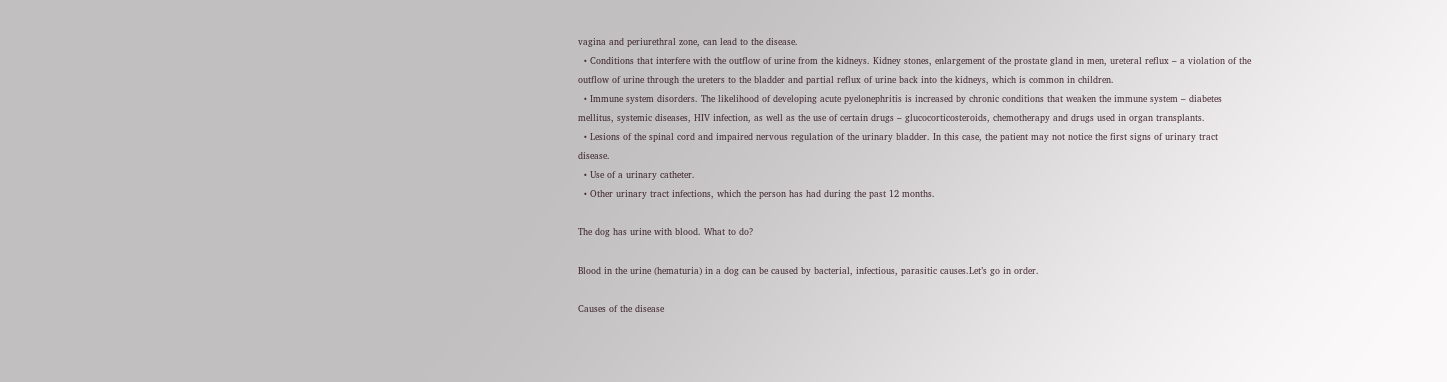vagina and periurethral zone, can lead to the disease.
  • Conditions that interfere with the outflow of urine from the kidneys. Kidney stones, enlargement of the prostate gland in men, ureteral reflux – a violation of the outflow of urine through the ureters to the bladder and partial reflux of urine back into the kidneys, which is common in children.
  • Immune system disorders. The likelihood of developing acute pyelonephritis is increased by chronic conditions that weaken the immune system – diabetes mellitus, systemic diseases, HIV infection, as well as the use of certain drugs – glucocorticosteroids, chemotherapy and drugs used in organ transplants.
  • Lesions of the spinal cord and impaired nervous regulation of the urinary bladder. In this case, the patient may not notice the first signs of urinary tract disease.
  • Use of a urinary catheter.
  • Other urinary tract infections, which the person has had during the past 12 months.

The dog has urine with blood. What to do?

Blood in the urine (hematuria) in a dog can be caused by bacterial, infectious, parasitic causes.Let’s go in order.

Causes of the disease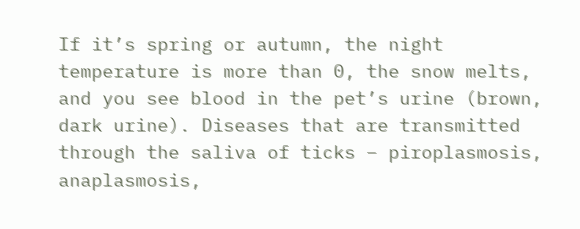If it’s spring or autumn, the night temperature is more than 0, the snow melts, and you see blood in the pet’s urine (brown, dark urine). Diseases that are transmitted through the saliva of ticks – piroplasmosis, anaplasmosis,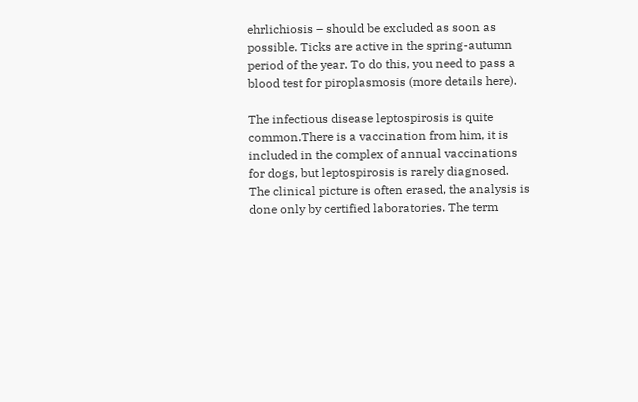ehrlichiosis – should be excluded as soon as possible. Ticks are active in the spring-autumn period of the year. To do this, you need to pass a blood test for piroplasmosis (more details here).

The infectious disease leptospirosis is quite common.There is a vaccination from him, it is included in the complex of annual vaccinations for dogs, but leptospirosis is rarely diagnosed. The clinical picture is often erased, the analysis is done only by certified laboratories. The term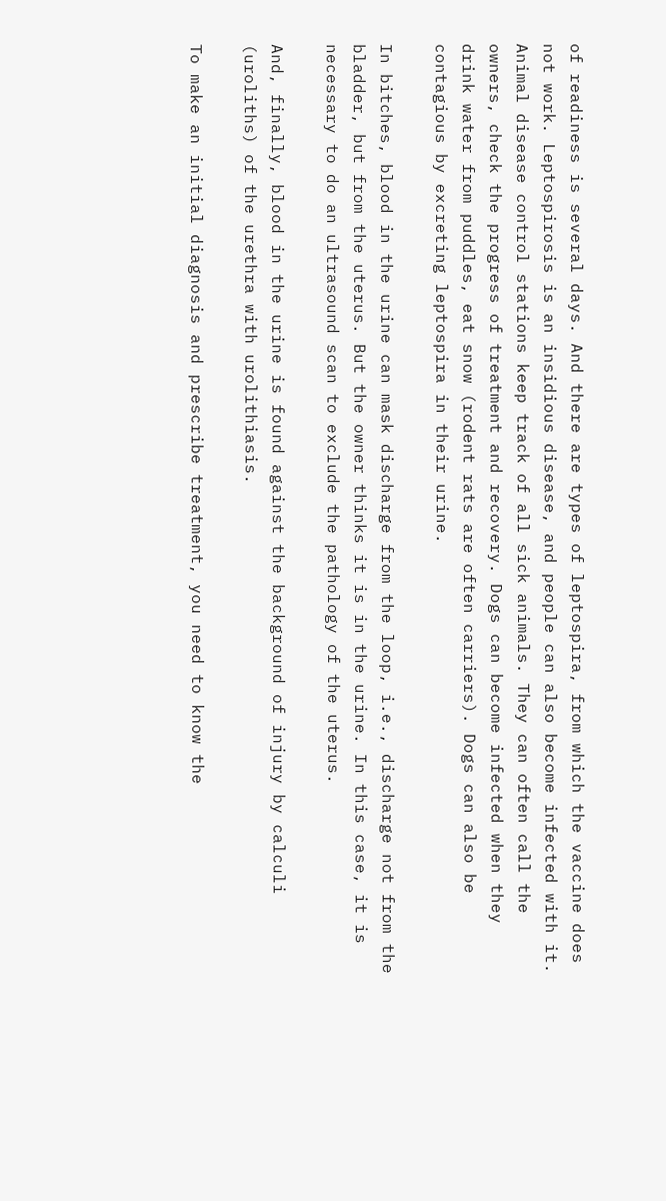of readiness is several days. And there are types of leptospira, from which the vaccine does not work. Leptospirosis is an insidious disease, and people can also become infected with it. Animal disease control stations keep track of all sick animals. They can often call the owners, check the progress of treatment and recovery. Dogs can become infected when they drink water from puddles, eat snow (rodent rats are often carriers). Dogs can also be contagious by excreting leptospira in their urine.

In bitches, blood in the urine can mask discharge from the loop, i.e., discharge not from the bladder, but from the uterus. But the owner thinks it is in the urine. In this case, it is necessary to do an ultrasound scan to exclude the pathology of the uterus.

And, finally, blood in the urine is found against the background of injury by calculi (uroliths) of the urethra with urolithiasis.

To make an initial diagnosis and prescribe treatment, you need to know the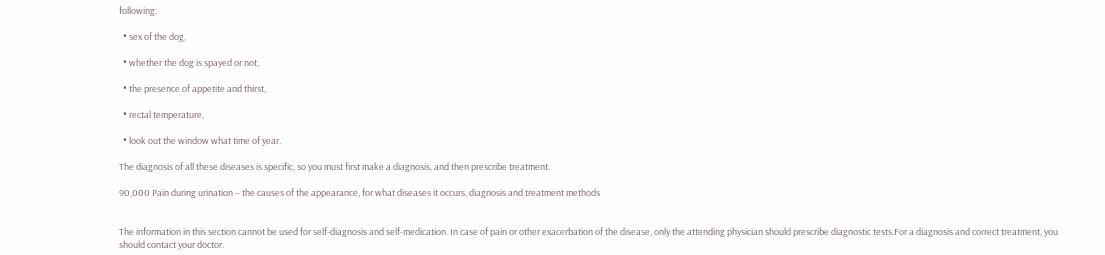following:

  • sex of the dog,

  • whether the dog is spayed or not,

  • the presence of appetite and thirst,

  • rectal temperature,

  • look out the window what time of year.

The diagnosis of all these diseases is specific, so you must first make a diagnosis, and then prescribe treatment.

90,000 Pain during urination – the causes of the appearance, for what diseases it occurs, diagnosis and treatment methods


The information in this section cannot be used for self-diagnosis and self-medication. In case of pain or other exacerbation of the disease, only the attending physician should prescribe diagnostic tests.For a diagnosis and correct treatment, you should contact your doctor.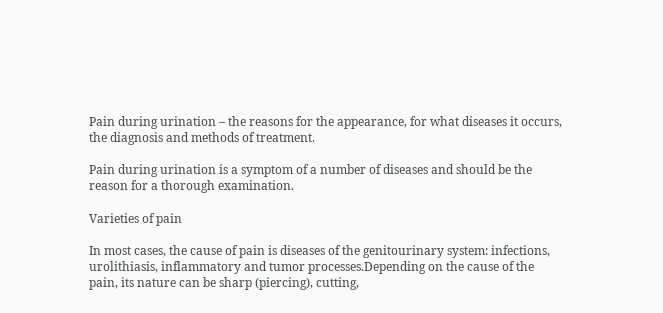Pain during urination – the reasons for the appearance, for what diseases it occurs, the diagnosis and methods of treatment.

Pain during urination is a symptom of a number of diseases and should be the reason for a thorough examination.

Varieties of pain

In most cases, the cause of pain is diseases of the genitourinary system: infections, urolithiasis, inflammatory and tumor processes.Depending on the cause of the pain, its nature can be sharp (piercing), cutting,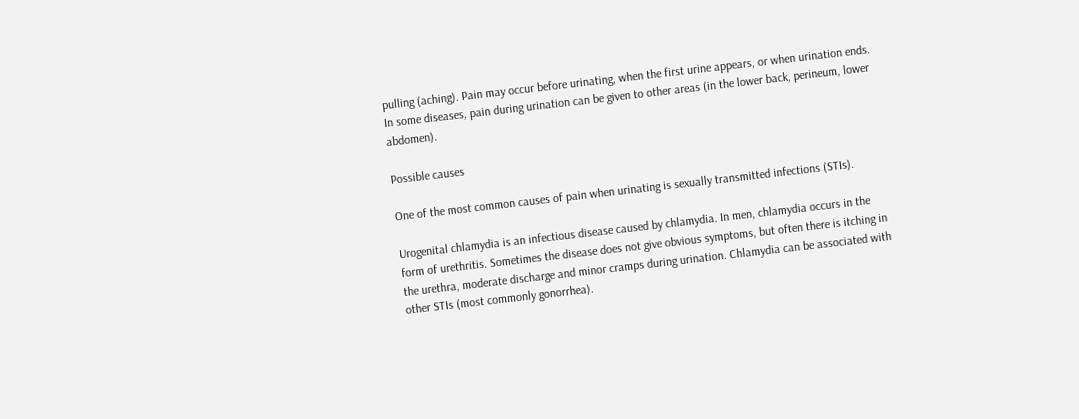pulling (aching). Pain may occur before urinating, when the first urine appears, or when urination ends. In some diseases, pain during urination can be given to other areas (in the lower back, perineum, lower abdomen).

Possible causes

One of the most common causes of pain when urinating is sexually transmitted infections (STIs).

Urogenital chlamydia is an infectious disease caused by chlamydia. In men, chlamydia occurs in the form of urethritis. Sometimes the disease does not give obvious symptoms, but often there is itching in the urethra, moderate discharge and minor cramps during urination. Chlamydia can be associated with other STIs (most commonly gonorrhea).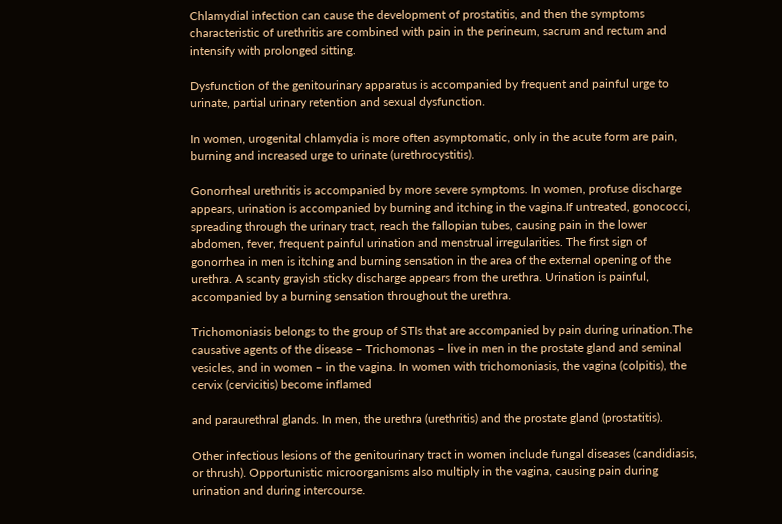Chlamydial infection can cause the development of prostatitis, and then the symptoms characteristic of urethritis are combined with pain in the perineum, sacrum and rectum and intensify with prolonged sitting.

Dysfunction of the genitourinary apparatus is accompanied by frequent and painful urge to urinate, partial urinary retention and sexual dysfunction.

In women, urogenital chlamydia is more often asymptomatic, only in the acute form are pain, burning and increased urge to urinate (urethrocystitis).

Gonorrheal urethritis is accompanied by more severe symptoms. In women, profuse discharge appears, urination is accompanied by burning and itching in the vagina.If untreated, gonococci, spreading through the urinary tract, reach the fallopian tubes, causing pain in the lower abdomen, fever, frequent painful urination and menstrual irregularities. The first sign of gonorrhea in men is itching and burning sensation in the area of the external opening of the urethra. A scanty grayish sticky discharge appears from the urethra. Urination is painful, accompanied by a burning sensation throughout the urethra.

Trichomoniasis belongs to the group of STIs that are accompanied by pain during urination.The causative agents of the disease – Trichomonas – live in men in the prostate gland and seminal vesicles, and in women – in the vagina. In women with trichomoniasis, the vagina (colpitis), the cervix (cervicitis) become inflamed

and paraurethral glands. In men, the urethra (urethritis) and the prostate gland (prostatitis).

Other infectious lesions of the genitourinary tract in women include fungal diseases (candidiasis, or thrush). Opportunistic microorganisms also multiply in the vagina, causing pain during urination and during intercourse.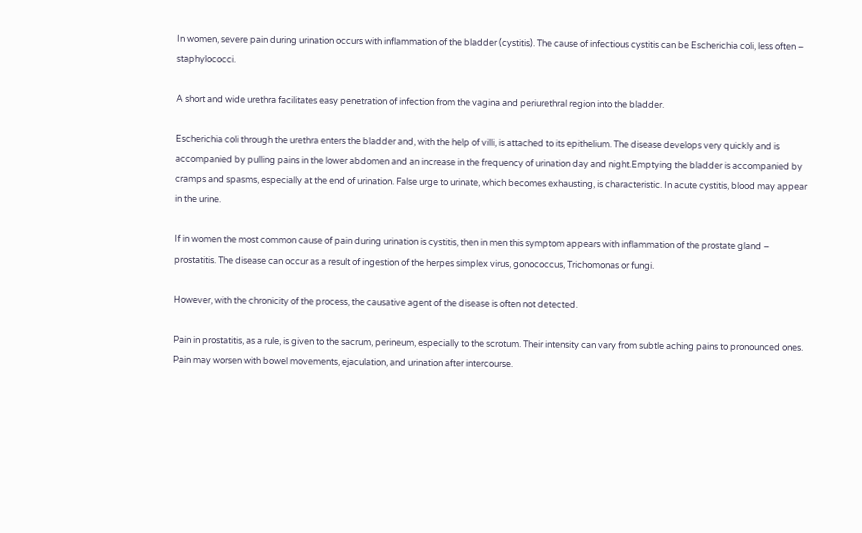In women, severe pain during urination occurs with inflammation of the bladder (cystitis). The cause of infectious cystitis can be Escherichia coli, less often – staphylococci.

A short and wide urethra facilitates easy penetration of infection from the vagina and periurethral region into the bladder.

Escherichia coli through the urethra enters the bladder and, with the help of villi, is attached to its epithelium. The disease develops very quickly and is accompanied by pulling pains in the lower abdomen and an increase in the frequency of urination day and night.Emptying the bladder is accompanied by cramps and spasms, especially at the end of urination. False urge to urinate, which becomes exhausting, is characteristic. In acute cystitis, blood may appear in the urine.

If in women the most common cause of pain during urination is cystitis, then in men this symptom appears with inflammation of the prostate gland – prostatitis. The disease can occur as a result of ingestion of the herpes simplex virus, gonococcus, Trichomonas or fungi.

However, with the chronicity of the process, the causative agent of the disease is often not detected.

Pain in prostatitis, as a rule, is given to the sacrum, perineum, especially to the scrotum. Their intensity can vary from subtle aching pains to pronounced ones. Pain may worsen with bowel movements, ejaculation, and urination after intercourse.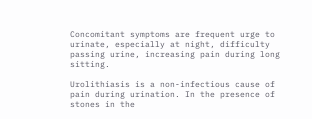Concomitant symptoms are frequent urge to urinate, especially at night, difficulty passing urine, increasing pain during long sitting.

Urolithiasis is a non-infectious cause of pain during urination. In the presence of stones in the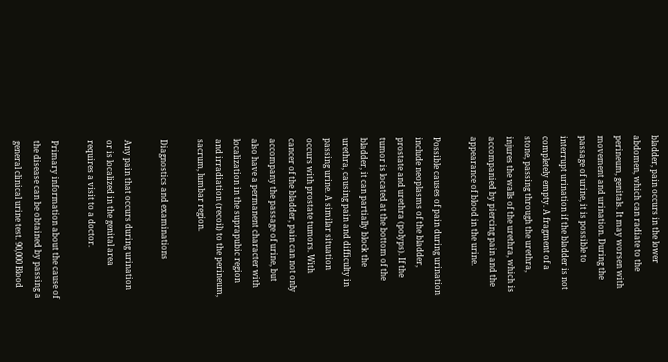bladder, pain occurs in the lower abdomen, which can radiate to the perineum, genitals. It may worsen with movement and urination. During the passage of urine, it is possible to interrupt urination if the bladder is not completely empty. A fragment of a stone, passing through the urethra, injures the walls of the urethra, which is accompanied by piercing pain and the appearance of blood in the urine.

Possible causes of pain during urination include neoplasms of the bladder, prostate and urethra (polyps). If the tumor is located at the bottom of the bladder, it can partially block the urethra, causing pain and difficulty in passing urine. A similar situation occurs with prostate tumors. With cancer of the bladder, pain can not only accompany the passage of urine, but also have a permanent character with localization in the suprapubic region and irradiation (recoil) to the perineum, sacrum, lumbar region.

Diagnostics and examinations

Any pain that occurs during urination or is localized in the genital area requires a visit to a doctor.

Primary information about the cause of the disease can be obtained by passing a general clinical urine test. 90,000 Blood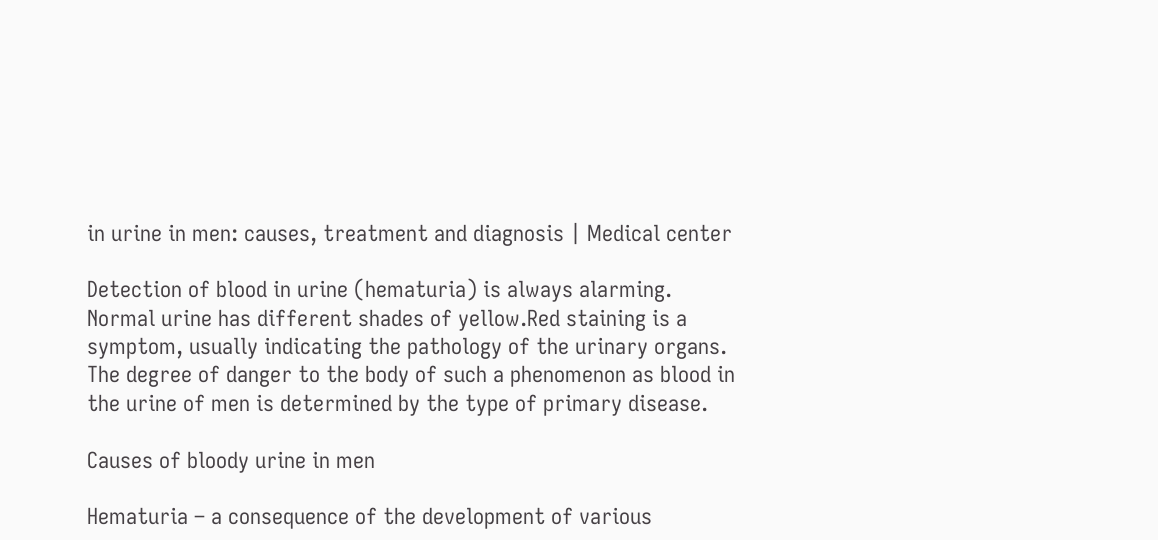in urine in men: causes, treatment and diagnosis | Medical center

Detection of blood in urine (hematuria) is always alarming. Normal urine has different shades of yellow.Red staining is a symptom, usually indicating the pathology of the urinary organs. The degree of danger to the body of such a phenomenon as blood in the urine of men is determined by the type of primary disease.

Causes of bloody urine in men

Hematuria – a consequence of the development of various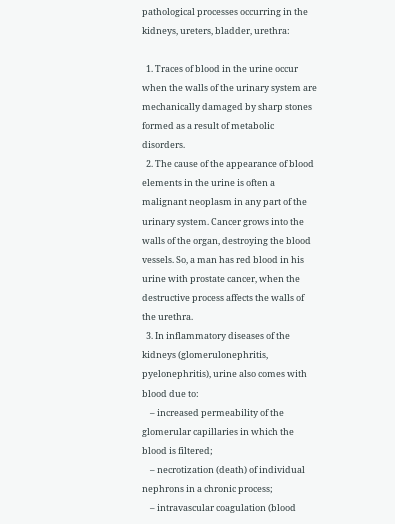pathological processes occurring in the kidneys, ureters, bladder, urethra:

  1. Traces of blood in the urine occur when the walls of the urinary system are mechanically damaged by sharp stones formed as a result of metabolic disorders.
  2. The cause of the appearance of blood elements in the urine is often a malignant neoplasm in any part of the urinary system. Cancer grows into the walls of the organ, destroying the blood vessels. So, a man has red blood in his urine with prostate cancer, when the destructive process affects the walls of the urethra.
  3. In inflammatory diseases of the kidneys (glomerulonephritis, pyelonephritis), urine also comes with blood due to:
    – increased permeability of the glomerular capillaries in which the blood is filtered;
    – necrotization (death) of individual nephrons in a chronic process;
    – intravascular coagulation (blood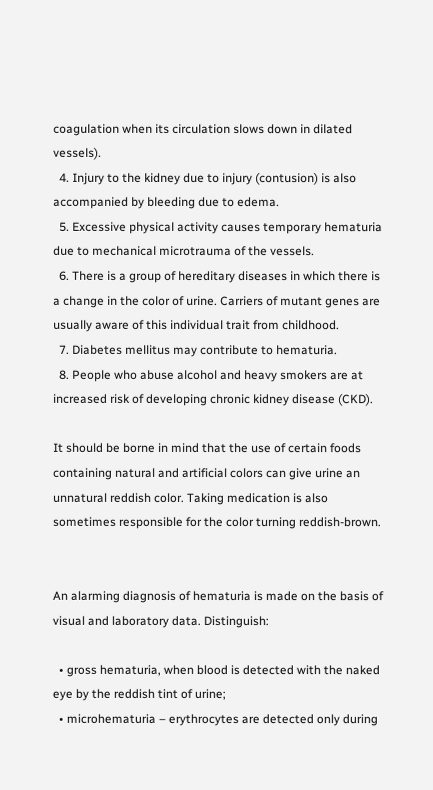coagulation when its circulation slows down in dilated vessels).
  4. Injury to the kidney due to injury (contusion) is also accompanied by bleeding due to edema.
  5. Excessive physical activity causes temporary hematuria due to mechanical microtrauma of the vessels.
  6. There is a group of hereditary diseases in which there is a change in the color of urine. Carriers of mutant genes are usually aware of this individual trait from childhood.
  7. Diabetes mellitus may contribute to hematuria.
  8. People who abuse alcohol and heavy smokers are at increased risk of developing chronic kidney disease (CKD).

It should be borne in mind that the use of certain foods containing natural and artificial colors can give urine an unnatural reddish color. Taking medication is also sometimes responsible for the color turning reddish-brown.


An alarming diagnosis of hematuria is made on the basis of visual and laboratory data. Distinguish:

  • gross hematuria, when blood is detected with the naked eye by the reddish tint of urine;
  • microhematuria – erythrocytes are detected only during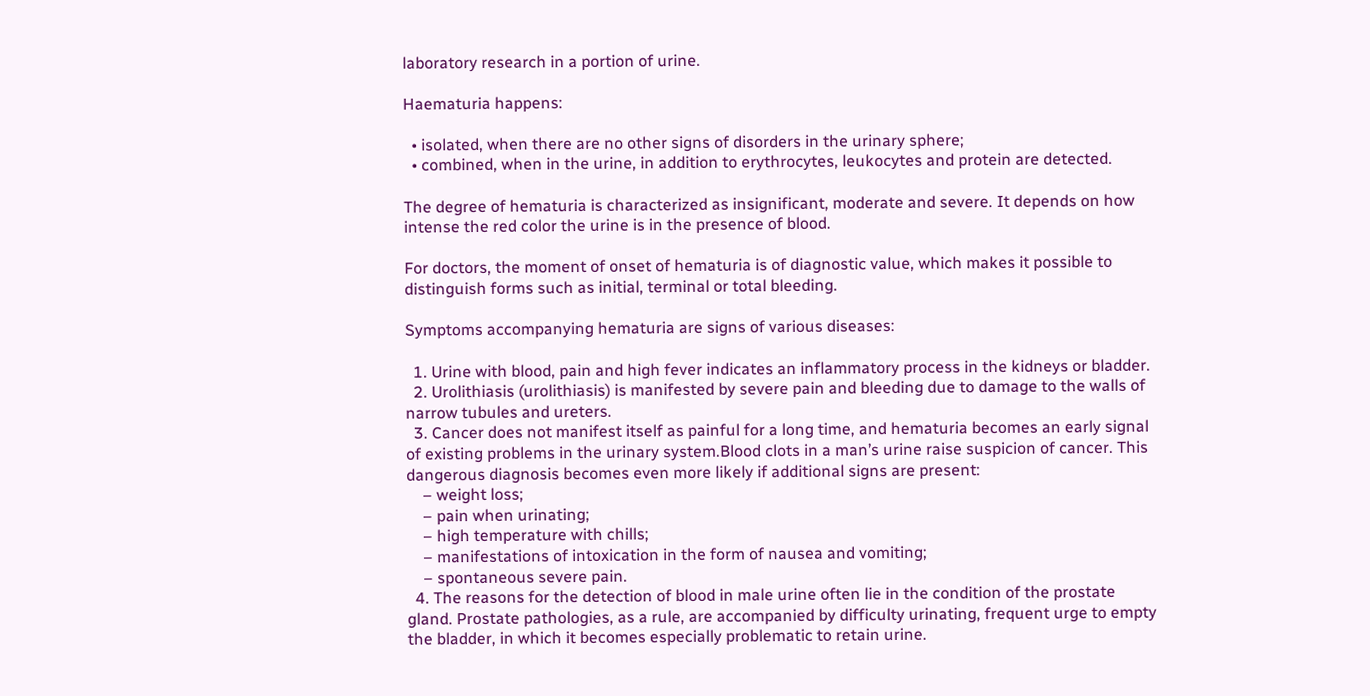laboratory research in a portion of urine.

Haematuria happens:

  • isolated, when there are no other signs of disorders in the urinary sphere;
  • combined, when in the urine, in addition to erythrocytes, leukocytes and protein are detected.

The degree of hematuria is characterized as insignificant, moderate and severe. It depends on how intense the red color the urine is in the presence of blood.

For doctors, the moment of onset of hematuria is of diagnostic value, which makes it possible to distinguish forms such as initial, terminal or total bleeding.

Symptoms accompanying hematuria are signs of various diseases:

  1. Urine with blood, pain and high fever indicates an inflammatory process in the kidneys or bladder.
  2. Urolithiasis (urolithiasis) is manifested by severe pain and bleeding due to damage to the walls of narrow tubules and ureters.
  3. Cancer does not manifest itself as painful for a long time, and hematuria becomes an early signal of existing problems in the urinary system.Blood clots in a man’s urine raise suspicion of cancer. This dangerous diagnosis becomes even more likely if additional signs are present:
    – weight loss;
    – pain when urinating;
    – high temperature with chills;
    – manifestations of intoxication in the form of nausea and vomiting;
    – spontaneous severe pain.
  4. The reasons for the detection of blood in male urine often lie in the condition of the prostate gland. Prostate pathologies, as a rule, are accompanied by difficulty urinating, frequent urge to empty the bladder, in which it becomes especially problematic to retain urine.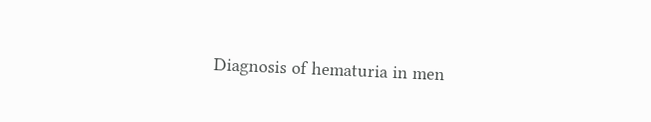Diagnosis of hematuria in men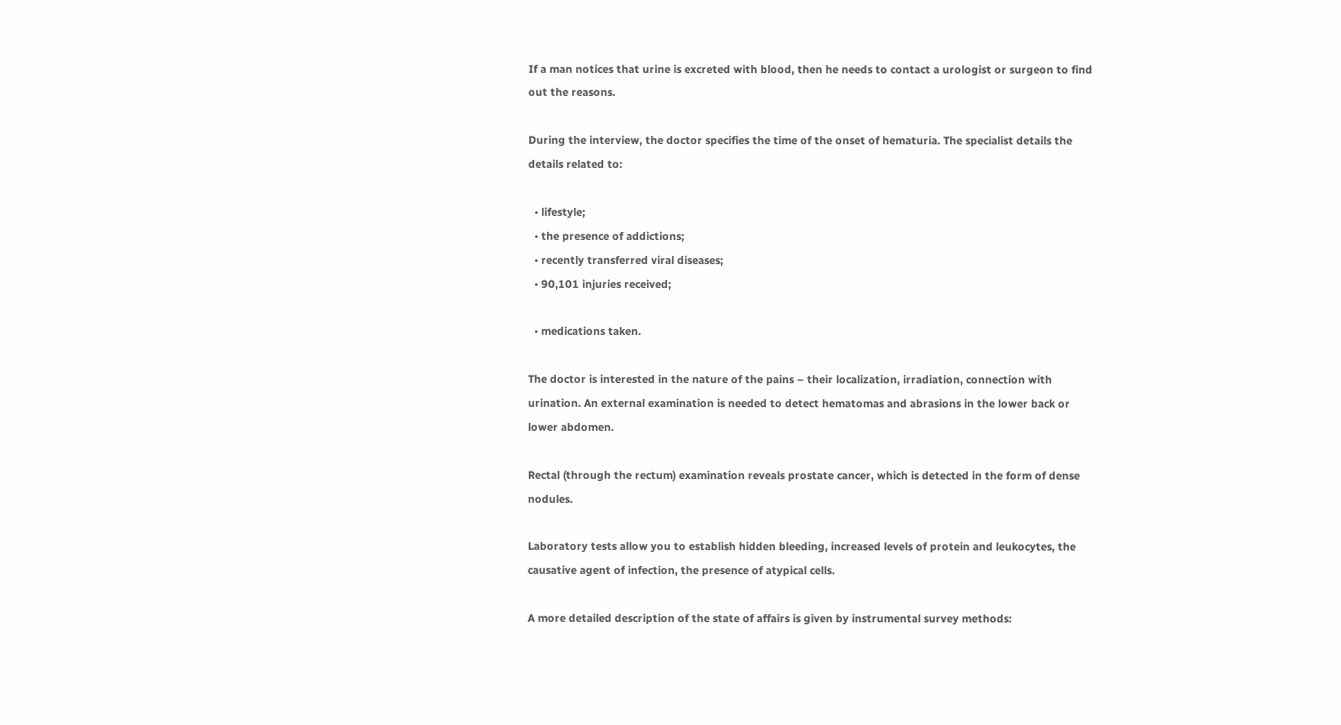If a man notices that urine is excreted with blood, then he needs to contact a urologist or surgeon to find out the reasons.

During the interview, the doctor specifies the time of the onset of hematuria. The specialist details the details related to:

  • lifestyle;
  • the presence of addictions;
  • recently transferred viral diseases;
  • 90,101 injuries received;

  • medications taken.

The doctor is interested in the nature of the pains – their localization, irradiation, connection with urination. An external examination is needed to detect hematomas and abrasions in the lower back or lower abdomen.

Rectal (through the rectum) examination reveals prostate cancer, which is detected in the form of dense nodules.

Laboratory tests allow you to establish hidden bleeding, increased levels of protein and leukocytes, the causative agent of infection, the presence of atypical cells.

A more detailed description of the state of affairs is given by instrumental survey methods: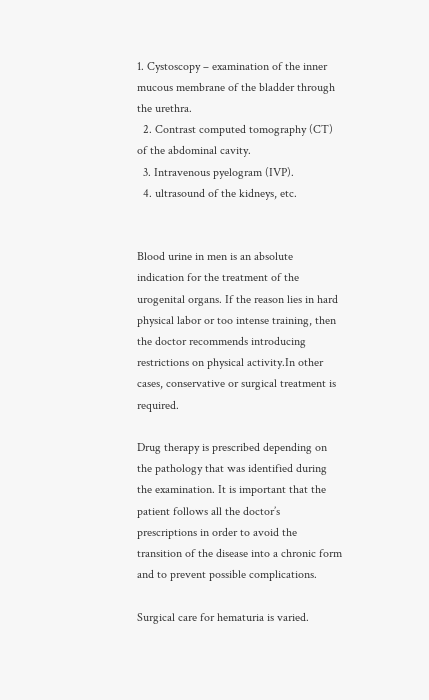1. Cystoscopy – examination of the inner mucous membrane of the bladder through the urethra.
  2. Contrast computed tomography (CT) of the abdominal cavity.
  3. Intravenous pyelogram (IVP).
  4. ultrasound of the kidneys, etc.


Blood urine in men is an absolute indication for the treatment of the urogenital organs. If the reason lies in hard physical labor or too intense training, then the doctor recommends introducing restrictions on physical activity.In other cases, conservative or surgical treatment is required.

Drug therapy is prescribed depending on the pathology that was identified during the examination. It is important that the patient follows all the doctor’s prescriptions in order to avoid the transition of the disease into a chronic form and to prevent possible complications.

Surgical care for hematuria is varied.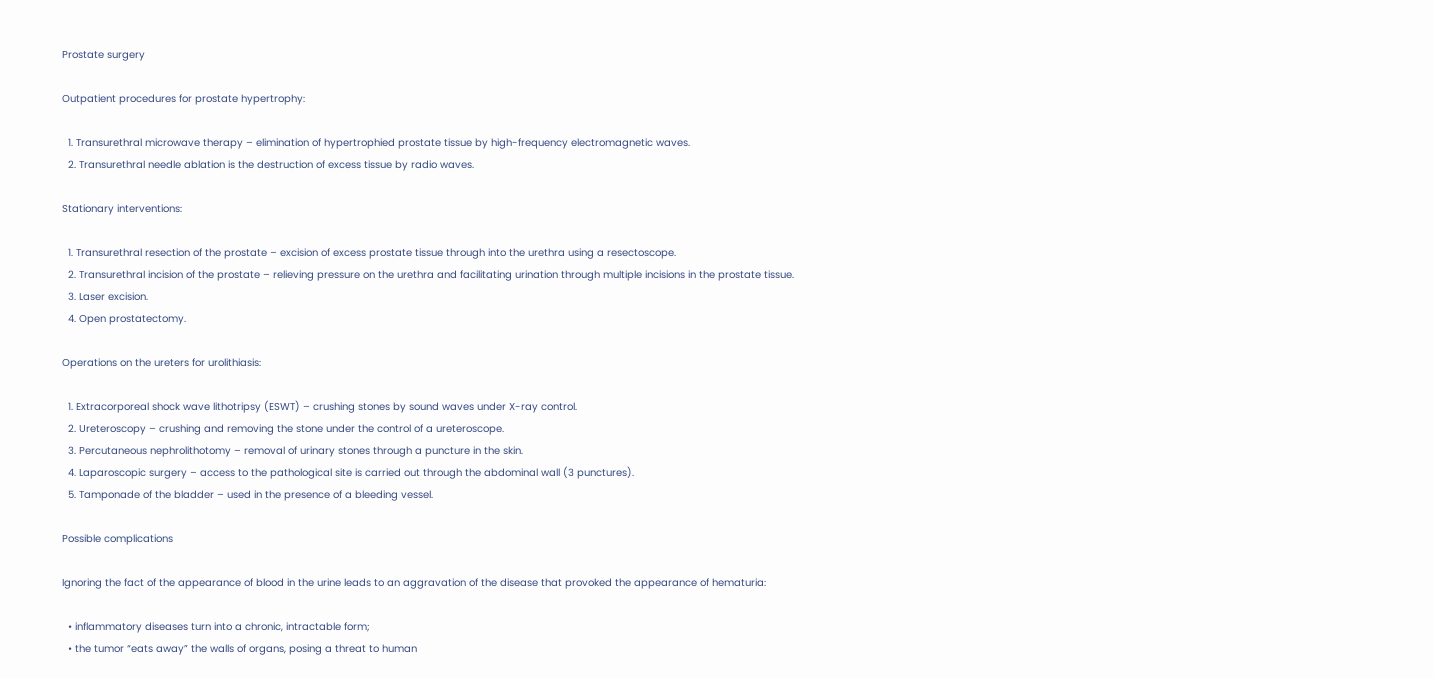Prostate surgery

Outpatient procedures for prostate hypertrophy:

  1. Transurethral microwave therapy – elimination of hypertrophied prostate tissue by high-frequency electromagnetic waves.
  2. Transurethral needle ablation is the destruction of excess tissue by radio waves.

Stationary interventions:

  1. Transurethral resection of the prostate – excision of excess prostate tissue through into the urethra using a resectoscope.
  2. Transurethral incision of the prostate – relieving pressure on the urethra and facilitating urination through multiple incisions in the prostate tissue.
  3. Laser excision.
  4. Open prostatectomy.

Operations on the ureters for urolithiasis:

  1. Extracorporeal shock wave lithotripsy (ESWT) – crushing stones by sound waves under X-ray control.
  2. Ureteroscopy – crushing and removing the stone under the control of a ureteroscope.
  3. Percutaneous nephrolithotomy – removal of urinary stones through a puncture in the skin.
  4. Laparoscopic surgery – access to the pathological site is carried out through the abdominal wall (3 punctures).
  5. Tamponade of the bladder – used in the presence of a bleeding vessel.

Possible complications

Ignoring the fact of the appearance of blood in the urine leads to an aggravation of the disease that provoked the appearance of hematuria:

  • inflammatory diseases turn into a chronic, intractable form;
  • the tumor “eats away” the walls of organs, posing a threat to human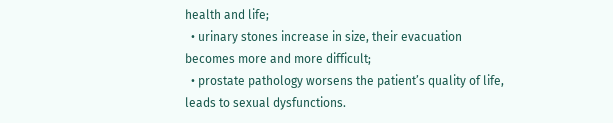health and life;
  • urinary stones increase in size, their evacuation becomes more and more difficult;
  • prostate pathology worsens the patient’s quality of life, leads to sexual dysfunctions.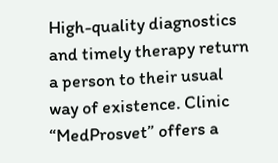High-quality diagnostics and timely therapy return a person to their usual way of existence. Clinic “MedProsvet” offers a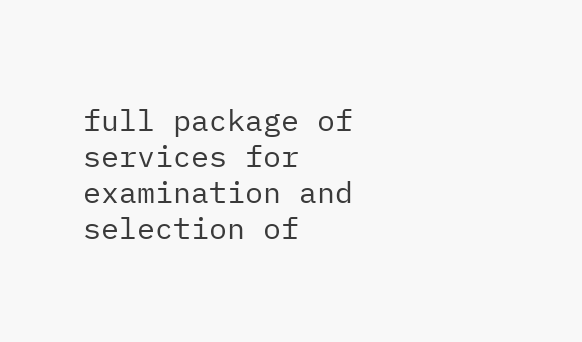full package of services for examination and selection of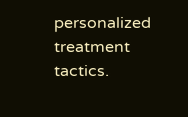personalized treatment tactics.